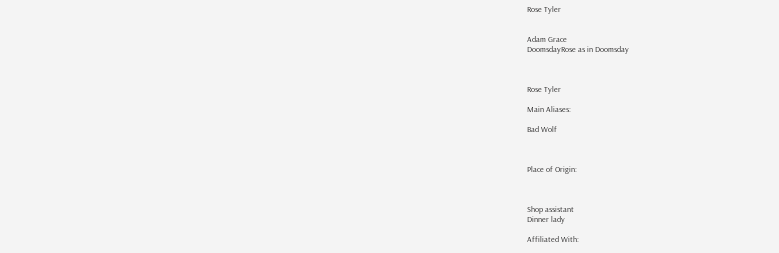Rose Tyler


Adam Grace
DoomsdayRose as in Doomsday



Rose Tyler

Main Aliases:

Bad Wolf



Place of Origin:



Shop assistant
Dinner lady

Affiliated With: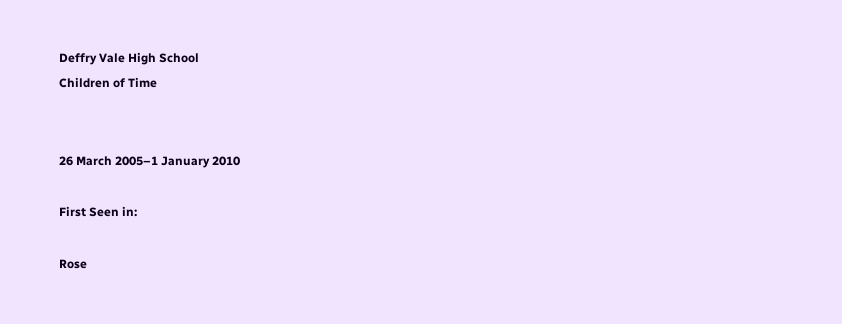Deffry Vale High School
Children of Time


26 March 2005–1 January 2010

First Seen in:

Rose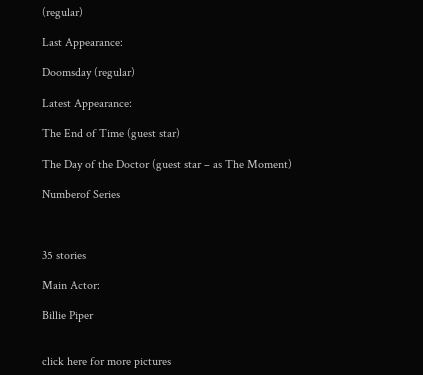(regular)

Last Appearance:

Doomsday (regular)

Latest Appearance:

The End of Time (guest star)

The Day of the Doctor (guest star – as The Moment)

Numberof Series



35 stories

Main Actor:

Billie Piper


click here for more pictures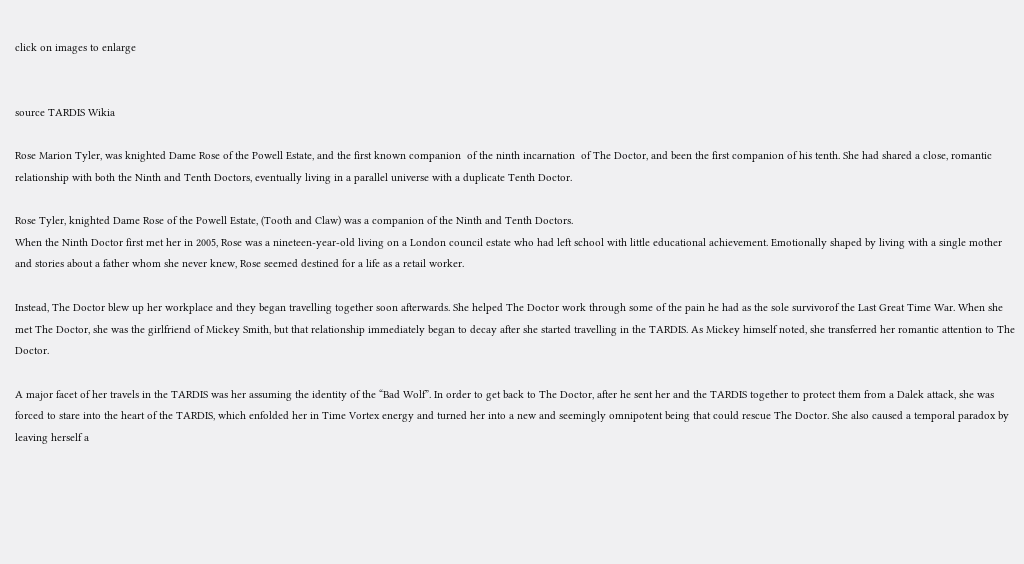click on images to enlarge


source TARDIS Wikia

Rose Marion Tyler, was knighted Dame Rose of the Powell Estate, and the first known companion  of the ninth incarnation  of The Doctor, and been the first companion of his tenth. She had shared a close, romantic relationship with both the Ninth and Tenth Doctors, eventually living in a parallel universe with a duplicate Tenth Doctor.

Rose Tyler, knighted Dame Rose of the Powell Estate, (Tooth and Claw) was a companion of the Ninth and Tenth Doctors.
When the Ninth Doctor first met her in 2005, Rose was a nineteen-year-old living on a London council estate who had left school with little educational achievement. Emotionally shaped by living with a single mother and stories about a father whom she never knew, Rose seemed destined for a life as a retail worker.

Instead, The Doctor blew up her workplace and they began travelling together soon afterwards. She helped The Doctor work through some of the pain he had as the sole survivorof the Last Great Time War. When she met The Doctor, she was the girlfriend of Mickey Smith, but that relationship immediately began to decay after she started travelling in the TARDIS. As Mickey himself noted, she transferred her romantic attention to The Doctor.

A major facet of her travels in the TARDIS was her assuming the identity of the “Bad Wolf”. In order to get back to The Doctor, after he sent her and the TARDIS together to protect them from a Dalek attack, she was forced to stare into the heart of the TARDIS, which enfolded her in Time Vortex energy and turned her into a new and seemingly omnipotent being that could rescue The Doctor. She also caused a temporal paradox by leaving herself a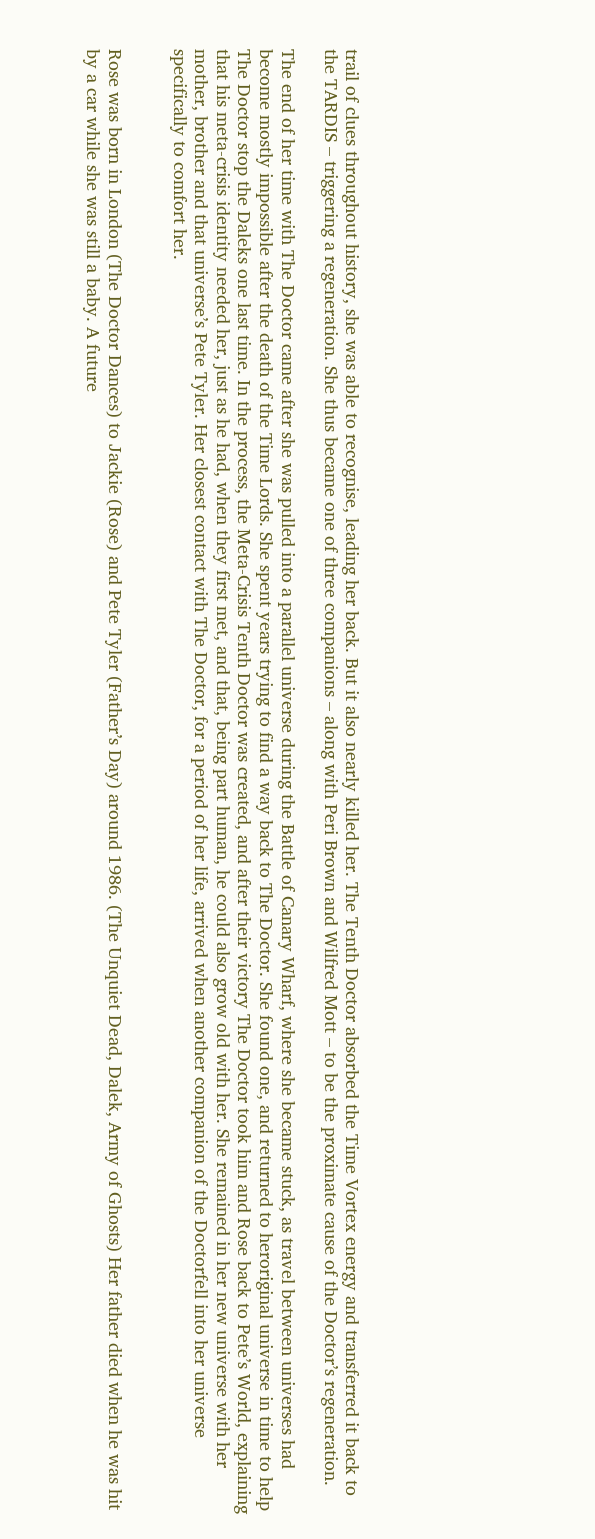trail of clues throughout history, she was able to recognise, leading her back. But it also nearly killed her. The Tenth Doctor absorbed the Time Vortex energy and transferred it back to the TARDIS – triggering a regeneration. She thus became one of three companions – along with Peri Brown and Wilfred Mott – to be the proximate cause of the Doctor’s regeneration.

The end of her time with The Doctor came after she was pulled into a parallel universe during the Battle of Canary Wharf, where she became stuck, as travel between universes had become mostly impossible after the death of the Time Lords. She spent years trying to find a way back to The Doctor. She found one, and returned to heroriginal universe in time to help The Doctor stop the Daleks one last time. In the process, the Meta-Crisis Tenth Doctor was created, and after their victory The Doctor took him and Rose back to Pete’s World, explaining that his meta-crisis identity needed her, just as he had, when they first met, and that, being part human, he could also grow old with her. She remained in her new universe with her mother, brother and that universe’s Pete Tyler. Her closest contact with The Doctor, for a period of her life, arrived when another companion of the Doctorfell into her universe specifically to comfort her.


Rose was born in London (The Doctor Dances) to Jackie (Rose) and Pete Tyler (Father’s Day) around 1986. (The Unquiet Dead, Dalek, Army of Ghosts) Her father died when he was hit by a car while she was still a baby. A future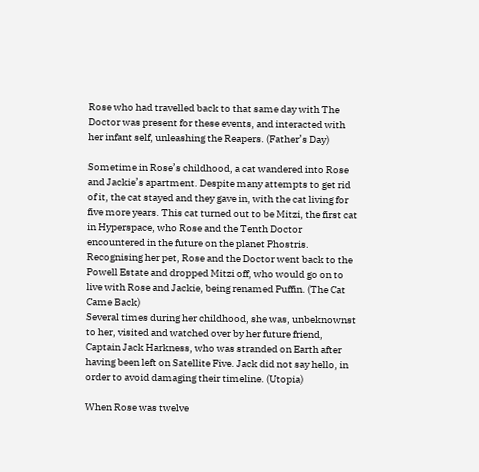Rose who had travelled back to that same day with The Doctor was present for these events, and interacted with her infant self, unleashing the Reapers. (Father’s Day)

Sometime in Rose’s childhood, a cat wandered into Rose and Jackie’s apartment. Despite many attempts to get rid of it, the cat stayed and they gave in, with the cat living for five more years. This cat turned out to be Mitzi, the first cat in Hyperspace, who Rose and the Tenth Doctor encountered in the future on the planet Phostris. Recognising her pet, Rose and the Doctor went back to the Powell Estate and dropped Mitzi off, who would go on to live with Rose and Jackie, being renamed Puffin. (The Cat Came Back)
Several times during her childhood, she was, unbeknownst to her, visited and watched over by her future friend, Captain Jack Harkness, who was stranded on Earth after having been left on Satellite Five. Jack did not say hello, in order to avoid damaging their timeline. (Utopia)

When Rose was twelve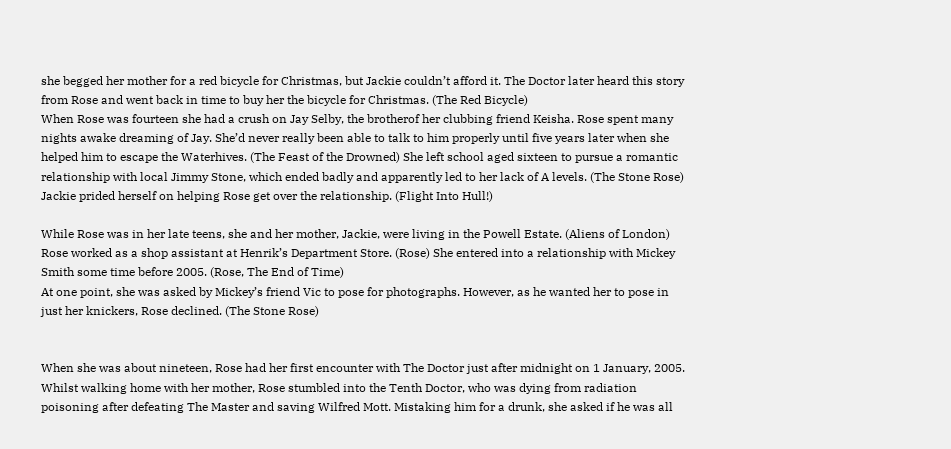she begged her mother for a red bicycle for Christmas, but Jackie couldn’t afford it. The Doctor later heard this story from Rose and went back in time to buy her the bicycle for Christmas. (The Red Bicycle)
When Rose was fourteen she had a crush on Jay Selby, the brotherof her clubbing friend Keisha. Rose spent many nights awake dreaming of Jay. She’d never really been able to talk to him properly until five years later when she helped him to escape the Waterhives. (The Feast of the Drowned) She left school aged sixteen to pursue a romantic relationship with local Jimmy Stone, which ended badly and apparently led to her lack of A levels. (The Stone Rose) Jackie prided herself on helping Rose get over the relationship. (Flight Into Hull!)

While Rose was in her late teens, she and her mother, Jackie, were living in the Powell Estate. (Aliens of London) Rose worked as a shop assistant at Henrik’s Department Store. (Rose) She entered into a relationship with Mickey Smith some time before 2005. (Rose, The End of Time)
At one point, she was asked by Mickey’s friend Vic to pose for photographs. However, as he wanted her to pose in just her knickers, Rose declined. (The Stone Rose)


When she was about nineteen, Rose had her first encounter with The Doctor just after midnight on 1 January, 2005. Whilst walking home with her mother, Rose stumbled into the Tenth Doctor, who was dying from radiation poisoning after defeating The Master and saving Wilfred Mott. Mistaking him for a drunk, she asked if he was all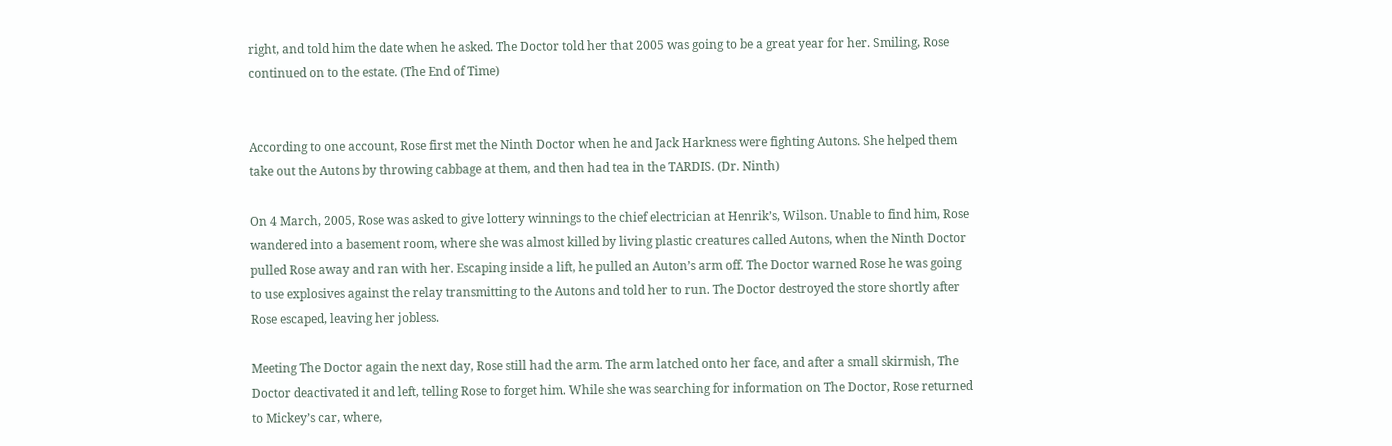right, and told him the date when he asked. The Doctor told her that 2005 was going to be a great year for her. Smiling, Rose continued on to the estate. (The End of Time)


According to one account, Rose first met the Ninth Doctor when he and Jack Harkness were fighting Autons. She helped them take out the Autons by throwing cabbage at them, and then had tea in the TARDIS. (Dr. Ninth)

On 4 March, 2005, Rose was asked to give lottery winnings to the chief electrician at Henrik’s, Wilson. Unable to find him, Rose wandered into a basement room, where she was almost killed by living plastic creatures called Autons, when the Ninth Doctor pulled Rose away and ran with her. Escaping inside a lift, he pulled an Auton’s arm off. The Doctor warned Rose he was going to use explosives against the relay transmitting to the Autons and told her to run. The Doctor destroyed the store shortly after Rose escaped, leaving her jobless.

Meeting The Doctor again the next day, Rose still had the arm. The arm latched onto her face, and after a small skirmish, The Doctor deactivated it and left, telling Rose to forget him. While she was searching for information on The Doctor, Rose returned to Mickey’s car, where,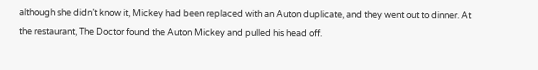although she didn’t know it, Mickey had been replaced with an Auton duplicate, and they went out to dinner. At the restaurant, The Doctor found the Auton Mickey and pulled his head off.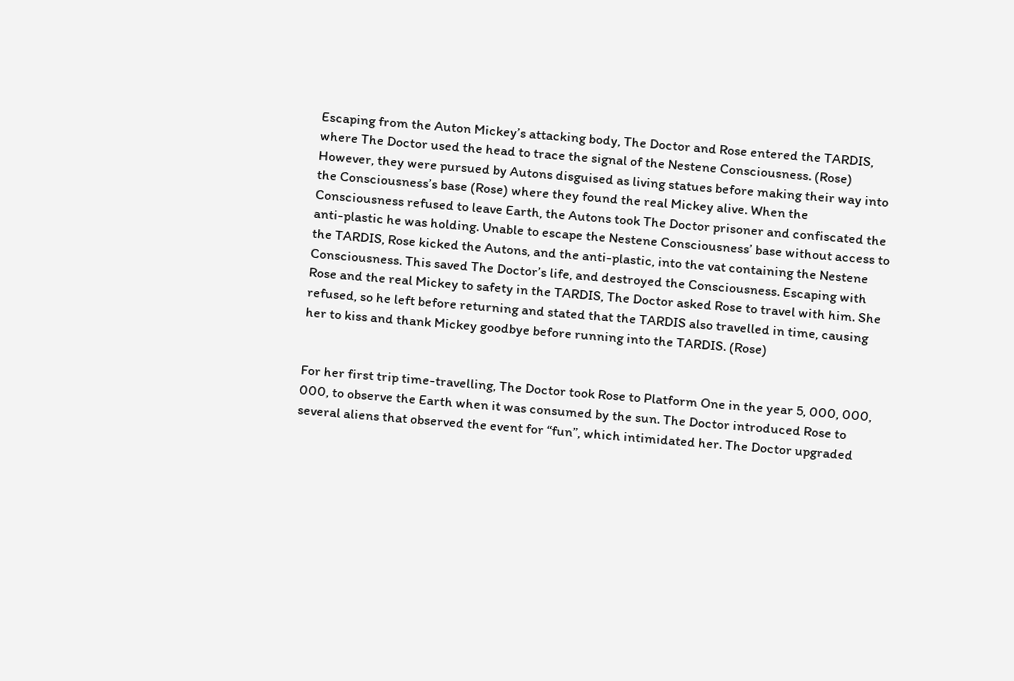Escaping from the Auton Mickey’s attacking body, The Doctor and Rose entered the TARDIS, where The Doctor used the head to trace the signal of the Nestene Consciousness. (Rose) However, they were pursued by Autons disguised as living statues before making their way into the Consciousness’s base (Rose) where they found the real Mickey alive. When the Consciousness refused to leave Earth, the Autons took The Doctor prisoner and confiscated the anti-plastic he was holding. Unable to escape the Nestene Consciousness’ base without access to the TARDIS, Rose kicked the Autons, and the anti-plastic, into the vat containing the Nestene Consciousness. This saved The Doctor’s life, and destroyed the Consciousness. Escaping with Rose and the real Mickey to safety in the TARDIS, The Doctor asked Rose to travel with him. She refused, so he left before returning and stated that the TARDIS also travelled in time, causing her to kiss and thank Mickey goodbye before running into the TARDIS. (Rose)


For her first trip time-travelling, The Doctor took Rose to Platform One in the year 5, 000, 000, 000, to observe the Earth when it was consumed by the sun. The Doctor introduced Rose to several aliens that observed the event for “fun”, which intimidated her. The Doctor upgraded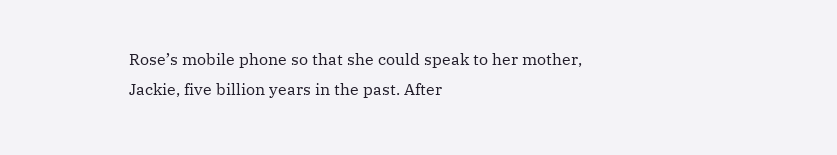Rose’s mobile phone so that she could speak to her mother, Jackie, five billion years in the past. After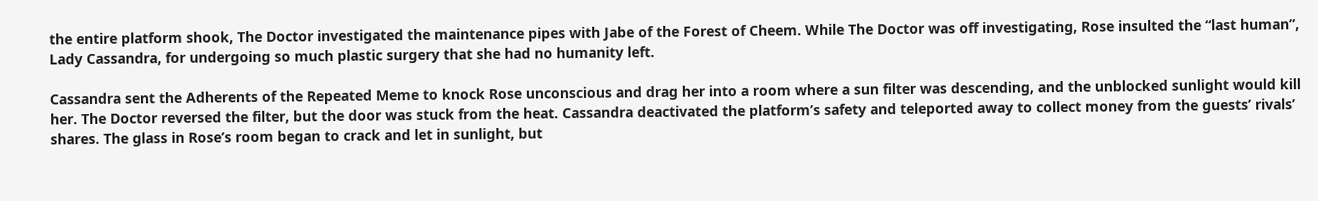the entire platform shook, The Doctor investigated the maintenance pipes with Jabe of the Forest of Cheem. While The Doctor was off investigating, Rose insulted the “last human”, Lady Cassandra, for undergoing so much plastic surgery that she had no humanity left.

Cassandra sent the Adherents of the Repeated Meme to knock Rose unconscious and drag her into a room where a sun filter was descending, and the unblocked sunlight would kill her. The Doctor reversed the filter, but the door was stuck from the heat. Cassandra deactivated the platform’s safety and teleported away to collect money from the guests’ rivals’ shares. The glass in Rose’s room began to crack and let in sunlight, but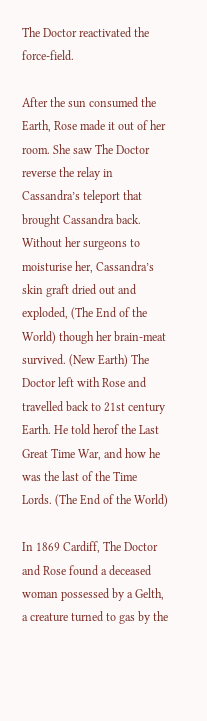The Doctor reactivated the force-field.

After the sun consumed the Earth, Rose made it out of her room. She saw The Doctor reverse the relay in Cassandra’s teleport that brought Cassandra back. Without her surgeons to moisturise her, Cassandra’s skin graft dried out and exploded, (The End of the World) though her brain-meat survived. (New Earth) The Doctor left with Rose and travelled back to 21st century Earth. He told herof the Last Great Time War, and how he was the last of the Time Lords. (The End of the World)

In 1869 Cardiff, The Doctor and Rose found a deceased woman possessed by a Gelth, a creature turned to gas by the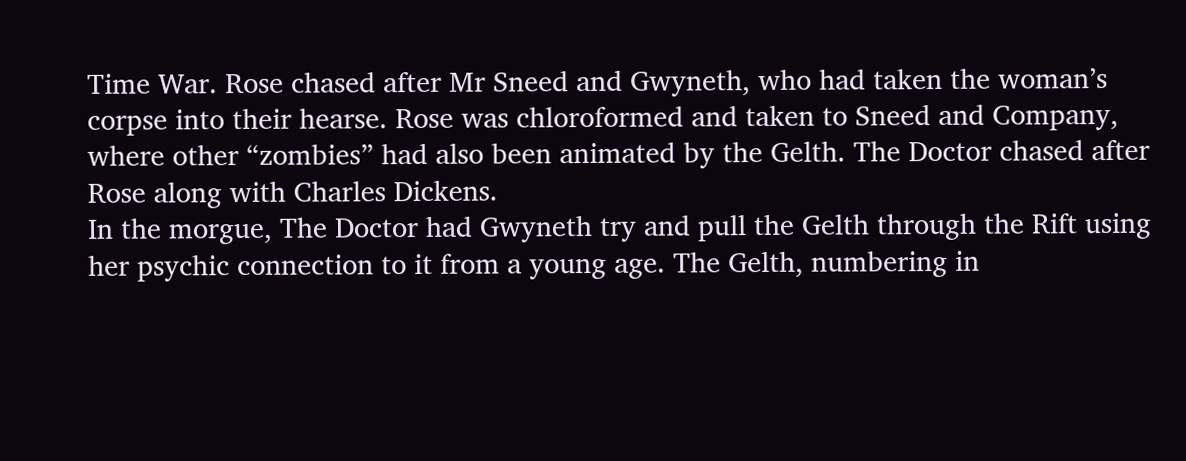Time War. Rose chased after Mr Sneed and Gwyneth, who had taken the woman’s corpse into their hearse. Rose was chloroformed and taken to Sneed and Company, where other “zombies” had also been animated by the Gelth. The Doctor chased after Rose along with Charles Dickens.
In the morgue, The Doctor had Gwyneth try and pull the Gelth through the Rift using her psychic connection to it from a young age. The Gelth, numbering in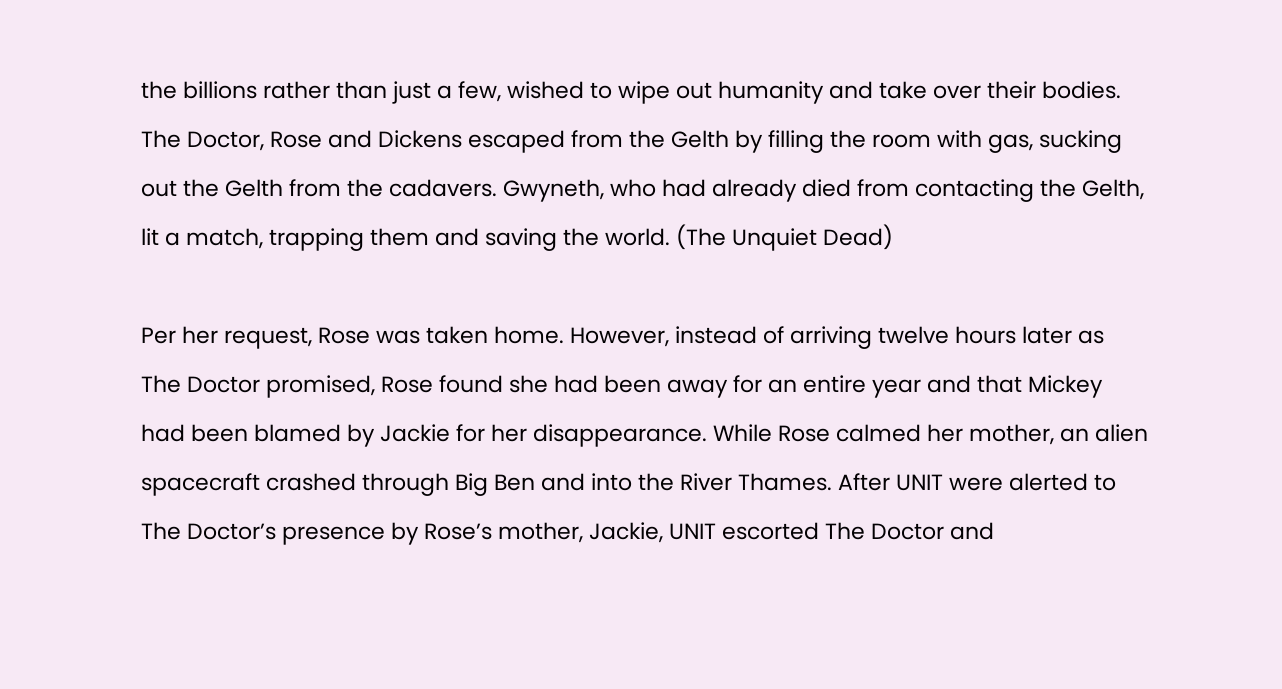the billions rather than just a few, wished to wipe out humanity and take over their bodies. The Doctor, Rose and Dickens escaped from the Gelth by filling the room with gas, sucking out the Gelth from the cadavers. Gwyneth, who had already died from contacting the Gelth, lit a match, trapping them and saving the world. (The Unquiet Dead)

Per her request, Rose was taken home. However, instead of arriving twelve hours later as The Doctor promised, Rose found she had been away for an entire year and that Mickey had been blamed by Jackie for her disappearance. While Rose calmed her mother, an alien spacecraft crashed through Big Ben and into the River Thames. After UNIT were alerted to The Doctor’s presence by Rose’s mother, Jackie, UNIT escorted The Doctor and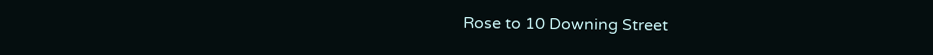Rose to 10 Downing Street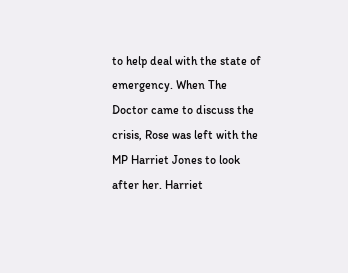to help deal with the state of emergency. When The Doctor came to discuss the crisis, Rose was left with the MP Harriet Jones to look after her. Harriet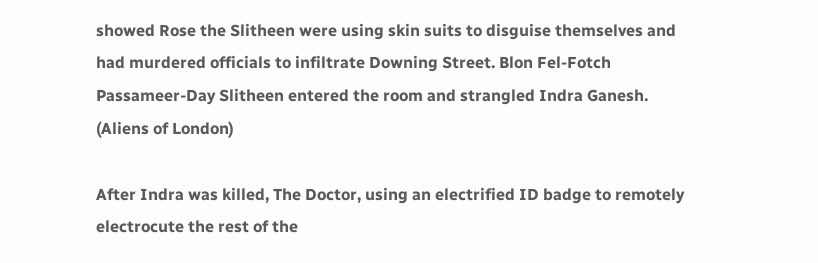showed Rose the Slitheen were using skin suits to disguise themselves and had murdered officials to infiltrate Downing Street. Blon Fel-Fotch Passameer-Day Slitheen entered the room and strangled Indra Ganesh. (Aliens of London)

After Indra was killed, The Doctor, using an electrified ID badge to remotely electrocute the rest of the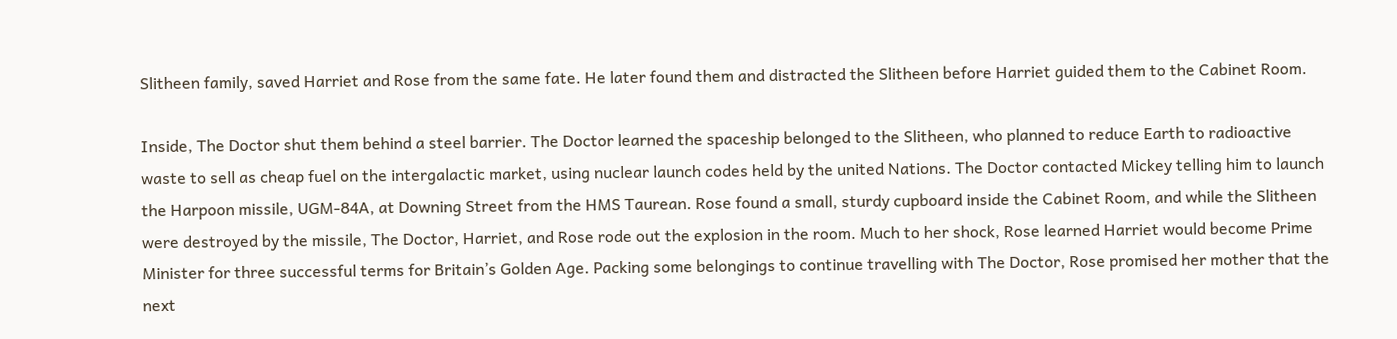Slitheen family, saved Harriet and Rose from the same fate. He later found them and distracted the Slitheen before Harriet guided them to the Cabinet Room.

Inside, The Doctor shut them behind a steel barrier. The Doctor learned the spaceship belonged to the Slitheen, who planned to reduce Earth to radioactive waste to sell as cheap fuel on the intergalactic market, using nuclear launch codes held by the united Nations. The Doctor contacted Mickey telling him to launch the Harpoon missile, UGM-84A, at Downing Street from the HMS Taurean. Rose found a small, sturdy cupboard inside the Cabinet Room, and while the Slitheen were destroyed by the missile, The Doctor, Harriet, and Rose rode out the explosion in the room. Much to her shock, Rose learned Harriet would become Prime Minister for three successful terms for Britain’s Golden Age. Packing some belongings to continue travelling with The Doctor, Rose promised her mother that the next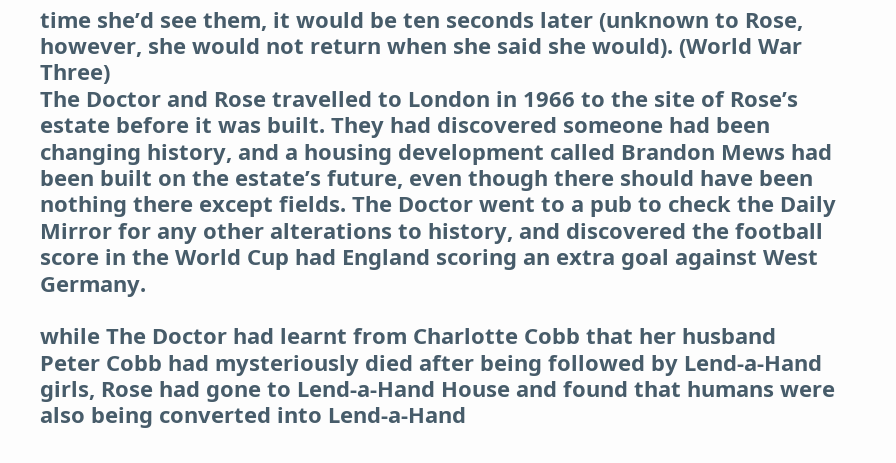time she’d see them, it would be ten seconds later (unknown to Rose, however, she would not return when she said she would). (World War Three)
The Doctor and Rose travelled to London in 1966 to the site of Rose’s estate before it was built. They had discovered someone had been changing history, and a housing development called Brandon Mews had been built on the estate’s future, even though there should have been nothing there except fields. The Doctor went to a pub to check the Daily Mirror for any other alterations to history, and discovered the football score in the World Cup had England scoring an extra goal against West Germany.

while The Doctor had learnt from Charlotte Cobb that her husband Peter Cobb had mysteriously died after being followed by Lend-a-Hand girls, Rose had gone to Lend-a-Hand House and found that humans were also being converted into Lend-a-Hand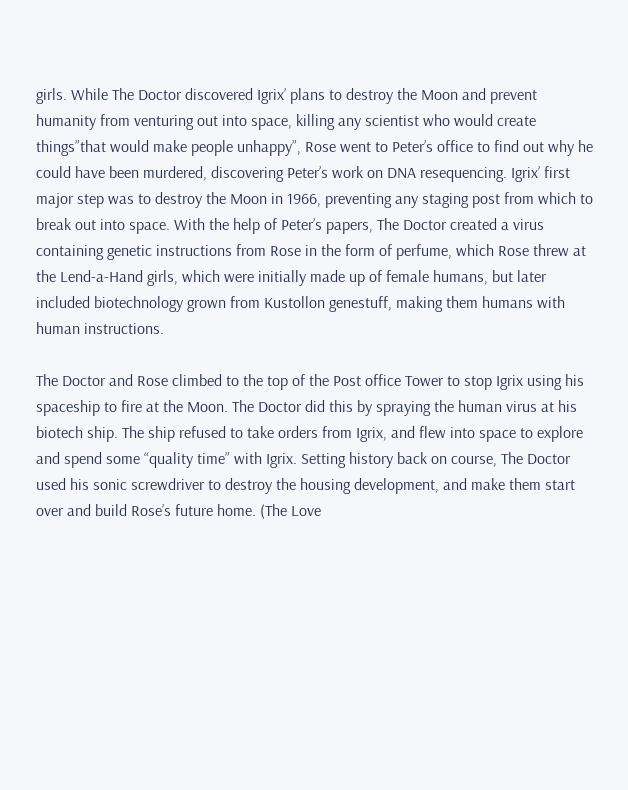girls. While The Doctor discovered Igrix’ plans to destroy the Moon and prevent humanity from venturing out into space, killing any scientist who would create things”that would make people unhappy”, Rose went to Peter’s office to find out why he could have been murdered, discovering Peter’s work on DNA resequencing. Igrix’ first major step was to destroy the Moon in 1966, preventing any staging post from which to break out into space. With the help of Peter’s papers, The Doctor created a virus containing genetic instructions from Rose in the form of perfume, which Rose threw at the Lend-a-Hand girls, which were initially made up of female humans, but later included biotechnology grown from Kustollon genestuff, making them humans with human instructions.

The Doctor and Rose climbed to the top of the Post office Tower to stop Igrix using his spaceship to fire at the Moon. The Doctor did this by spraying the human virus at his biotech ship. The ship refused to take orders from Igrix, and flew into space to explore and spend some “quality time” with Igrix. Setting history back on course, The Doctor used his sonic screwdriver to destroy the housing development, and make them start over and build Rose’s future home. (The Love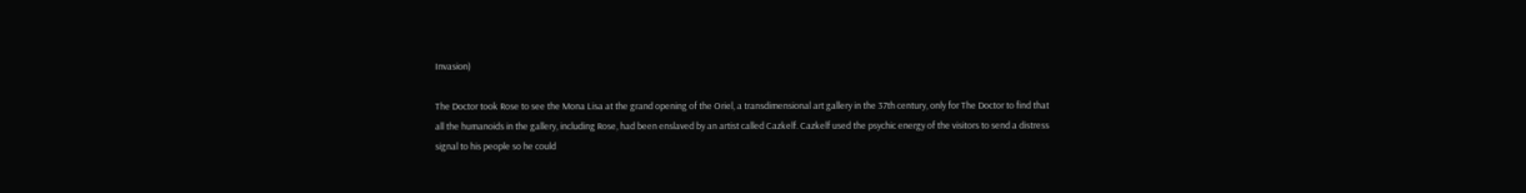Invasion)

The Doctor took Rose to see the Mona Lisa at the grand opening of the Oriel, a transdimensional art gallery in the 37th century, only for The Doctor to find that all the humanoids in the gallery, including Rose, had been enslaved by an artist called Cazkelf. Cazkelf used the psychic energy of the visitors to send a distress signal to his people so he could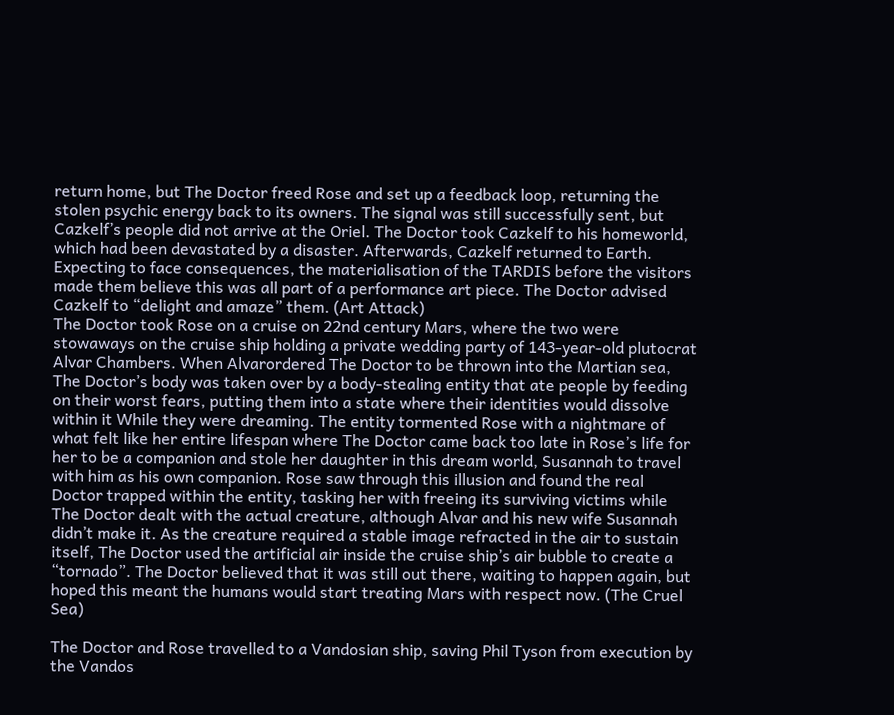return home, but The Doctor freed Rose and set up a feedback loop, returning the stolen psychic energy back to its owners. The signal was still successfully sent, but Cazkelf’s people did not arrive at the Oriel. The Doctor took Cazkelf to his homeworld, which had been devastated by a disaster. Afterwards, Cazkelf returned to Earth. Expecting to face consequences, the materialisation of the TARDIS before the visitors made them believe this was all part of a performance art piece. The Doctor advised Cazkelf to “delight and amaze” them. (Art Attack)
The Doctor took Rose on a cruise on 22nd century Mars, where the two were stowaways on the cruise ship holding a private wedding party of 143-year-old plutocrat Alvar Chambers. When Alvarordered The Doctor to be thrown into the Martian sea, The Doctor’s body was taken over by a body-stealing entity that ate people by feeding on their worst fears, putting them into a state where their identities would dissolve within it While they were dreaming. The entity tormented Rose with a nightmare of what felt like her entire lifespan where The Doctor came back too late in Rose’s life for her to be a companion and stole her daughter in this dream world, Susannah to travel with him as his own companion. Rose saw through this illusion and found the real Doctor trapped within the entity, tasking her with freeing its surviving victims while The Doctor dealt with the actual creature, although Alvar and his new wife Susannah didn’t make it. As the creature required a stable image refracted in the air to sustain itself, The Doctor used the artificial air inside the cruise ship’s air bubble to create a “tornado”. The Doctor believed that it was still out there, waiting to happen again, but hoped this meant the humans would start treating Mars with respect now. (The Cruel Sea)

The Doctor and Rose travelled to a Vandosian ship, saving Phil Tyson from execution by the Vandos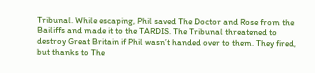Tribunal. While escaping, Phil saved The Doctor and Rose from the Bailiffs and made it to the TARDIS. The Tribunal threatened to destroy Great Britain if Phil wasn’t handed over to them. They fired, but thanks to The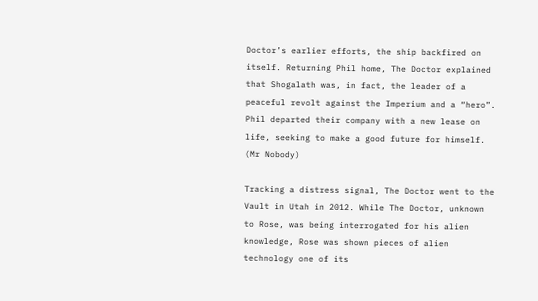Doctor’s earlier efforts, the ship backfired on itself. Returning Phil home, The Doctor explained that Shogalath was, in fact, the leader of a peaceful revolt against the Imperium and a “hero”. Phil departed their company with a new lease on life, seeking to make a good future for himself. (Mr Nobody)

Tracking a distress signal, The Doctor went to the Vault in Utah in 2012. While The Doctor, unknown to Rose, was being interrogated for his alien knowledge, Rose was shown pieces of alien technology one of its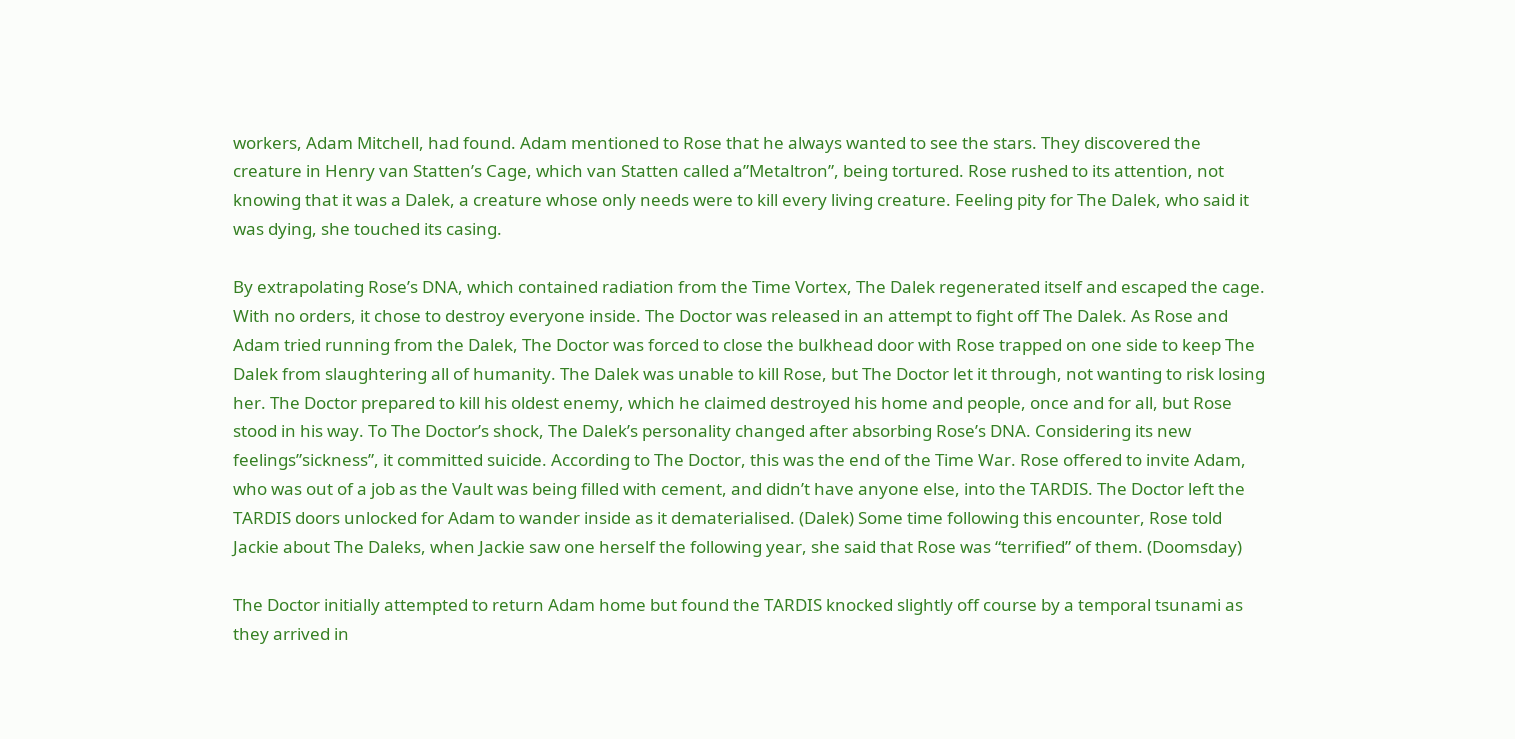workers, Adam Mitchell, had found. Adam mentioned to Rose that he always wanted to see the stars. They discovered the creature in Henry van Statten’s Cage, which van Statten called a”Metaltron”, being tortured. Rose rushed to its attention, not knowing that it was a Dalek, a creature whose only needs were to kill every living creature. Feeling pity for The Dalek, who said it was dying, she touched its casing.

By extrapolating Rose’s DNA, which contained radiation from the Time Vortex, The Dalek regenerated itself and escaped the cage. With no orders, it chose to destroy everyone inside. The Doctor was released in an attempt to fight off The Dalek. As Rose and Adam tried running from the Dalek, The Doctor was forced to close the bulkhead door with Rose trapped on one side to keep The Dalek from slaughtering all of humanity. The Dalek was unable to kill Rose, but The Doctor let it through, not wanting to risk losing her. The Doctor prepared to kill his oldest enemy, which he claimed destroyed his home and people, once and for all, but Rose stood in his way. To The Doctor’s shock, The Dalek’s personality changed after absorbing Rose’s DNA. Considering its new feelings”sickness”, it committed suicide. According to The Doctor, this was the end of the Time War. Rose offered to invite Adam, who was out of a job as the Vault was being filled with cement, and didn’t have anyone else, into the TARDIS. The Doctor left the TARDIS doors unlocked for Adam to wander inside as it dematerialised. (Dalek) Some time following this encounter, Rose told Jackie about The Daleks, when Jackie saw one herself the following year, she said that Rose was “terrified” of them. (Doomsday)

The Doctor initially attempted to return Adam home but found the TARDIS knocked slightly off course by a temporal tsunami as they arrived in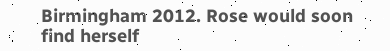Birmingham 2012. Rose would soon find herself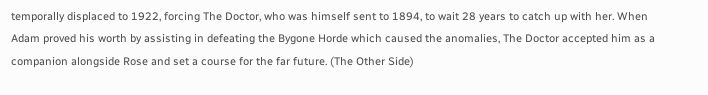temporally displaced to 1922, forcing The Doctor, who was himself sent to 1894, to wait 28 years to catch up with her. When Adam proved his worth by assisting in defeating the Bygone Horde which caused the anomalies, The Doctor accepted him as a companion alongside Rose and set a course for the far future. (The Other Side)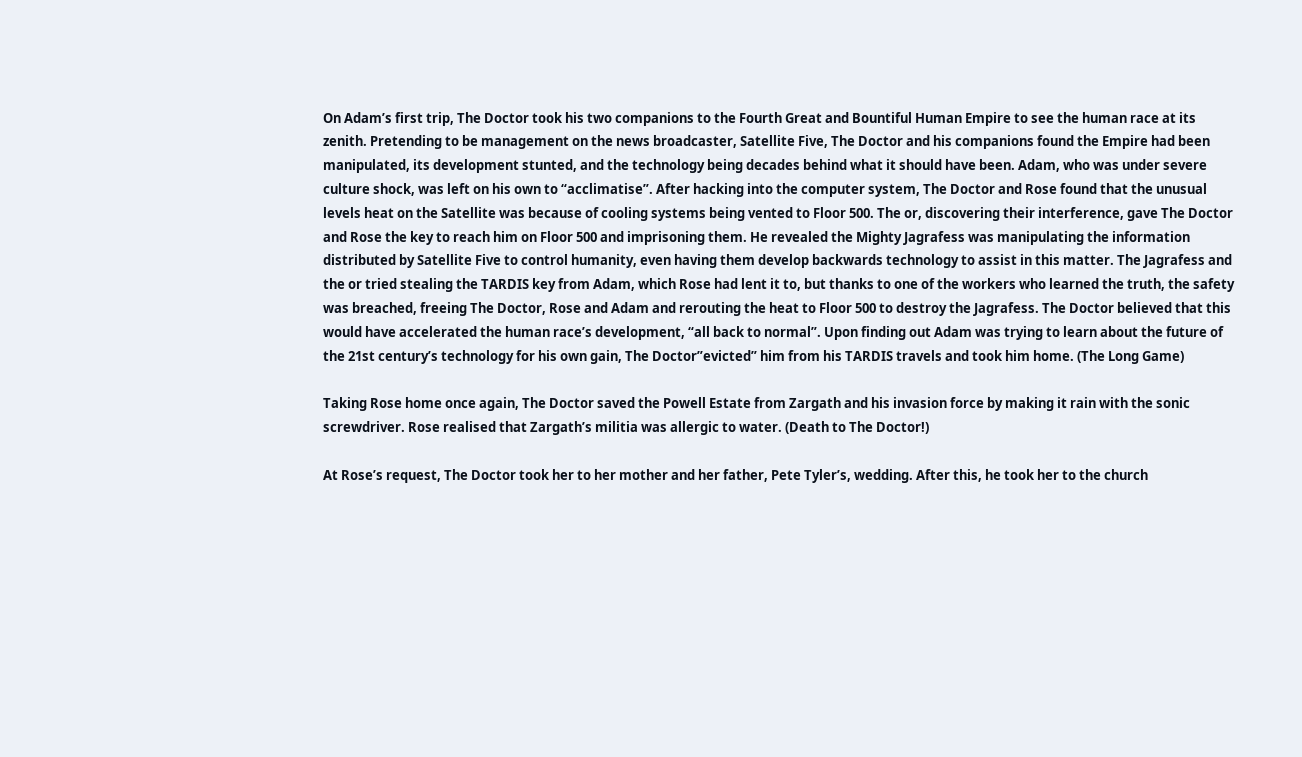On Adam’s first trip, The Doctor took his two companions to the Fourth Great and Bountiful Human Empire to see the human race at its zenith. Pretending to be management on the news broadcaster, Satellite Five, The Doctor and his companions found the Empire had been manipulated, its development stunted, and the technology being decades behind what it should have been. Adam, who was under severe culture shock, was left on his own to “acclimatise”. After hacking into the computer system, The Doctor and Rose found that the unusual levels heat on the Satellite was because of cooling systems being vented to Floor 500. The or, discovering their interference, gave The Doctor and Rose the key to reach him on Floor 500 and imprisoning them. He revealed the Mighty Jagrafess was manipulating the information distributed by Satellite Five to control humanity, even having them develop backwards technology to assist in this matter. The Jagrafess and the or tried stealing the TARDIS key from Adam, which Rose had lent it to, but thanks to one of the workers who learned the truth, the safety was breached, freeing The Doctor, Rose and Adam and rerouting the heat to Floor 500 to destroy the Jagrafess. The Doctor believed that this would have accelerated the human race’s development, “all back to normal”. Upon finding out Adam was trying to learn about the future of the 21st century’s technology for his own gain, The Doctor”evicted” him from his TARDIS travels and took him home. (The Long Game)

Taking Rose home once again, The Doctor saved the Powell Estate from Zargath and his invasion force by making it rain with the sonic screwdriver. Rose realised that Zargath’s militia was allergic to water. (Death to The Doctor!)

At Rose’s request, The Doctor took her to her mother and her father, Pete Tyler’s, wedding. After this, he took her to the church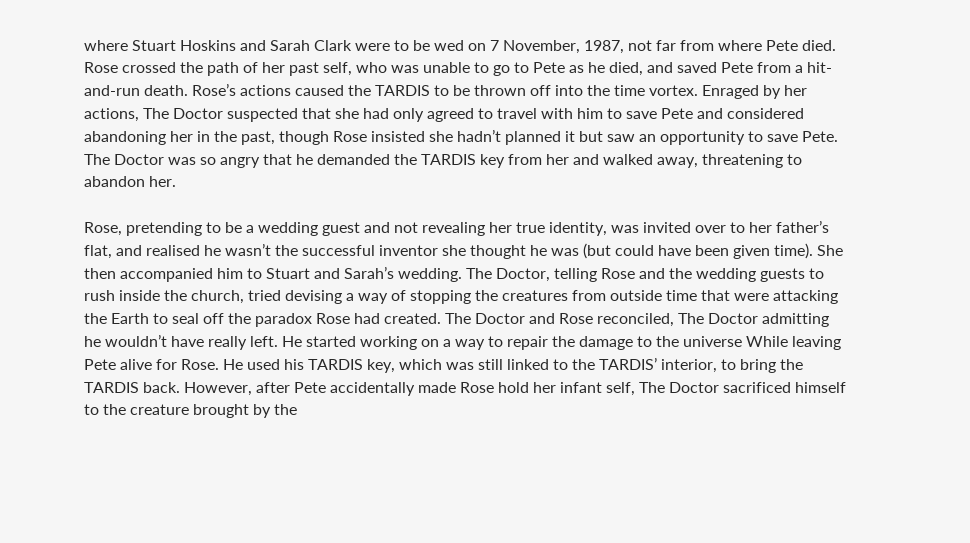where Stuart Hoskins and Sarah Clark were to be wed on 7 November, 1987, not far from where Pete died. Rose crossed the path of her past self, who was unable to go to Pete as he died, and saved Pete from a hit-and-run death. Rose’s actions caused the TARDIS to be thrown off into the time vortex. Enraged by her actions, The Doctor suspected that she had only agreed to travel with him to save Pete and considered abandoning her in the past, though Rose insisted she hadn’t planned it but saw an opportunity to save Pete. The Doctor was so angry that he demanded the TARDIS key from her and walked away, threatening to abandon her.

Rose, pretending to be a wedding guest and not revealing her true identity, was invited over to her father’s flat, and realised he wasn’t the successful inventor she thought he was (but could have been given time). She then accompanied him to Stuart and Sarah’s wedding. The Doctor, telling Rose and the wedding guests to rush inside the church, tried devising a way of stopping the creatures from outside time that were attacking the Earth to seal off the paradox Rose had created. The Doctor and Rose reconciled, The Doctor admitting he wouldn’t have really left. He started working on a way to repair the damage to the universe While leaving Pete alive for Rose. He used his TARDIS key, which was still linked to the TARDIS’ interior, to bring the TARDIS back. However, after Pete accidentally made Rose hold her infant self, The Doctor sacrificed himself to the creature brought by the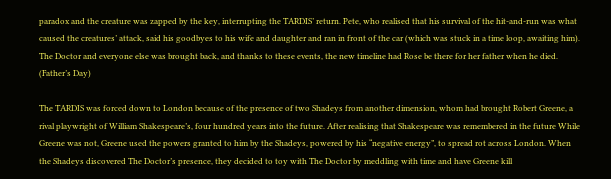paradox and the creature was zapped by the key, interrupting the TARDIS’ return. Pete, who realised that his survival of the hit-and-run was what caused the creatures’ attack, said his goodbyes to his wife and daughter and ran in front of the car (which was stuck in a time loop, awaiting him). The Doctor and everyone else was brought back, and thanks to these events, the new timeline had Rose be there for her father when he died. (Father’s Day)

The TARDIS was forced down to London because of the presence of two Shadeys from another dimension, whom had brought Robert Greene, a rival playwright of William Shakespeare’s, four hundred years into the future. After realising that Shakespeare was remembered in the future While Greene was not, Greene used the powers granted to him by the Shadeys, powered by his “negative energy”, to spread rot across London. When the Shadeys discovered The Doctor’s presence, they decided to toy with The Doctor by meddling with time and have Greene kill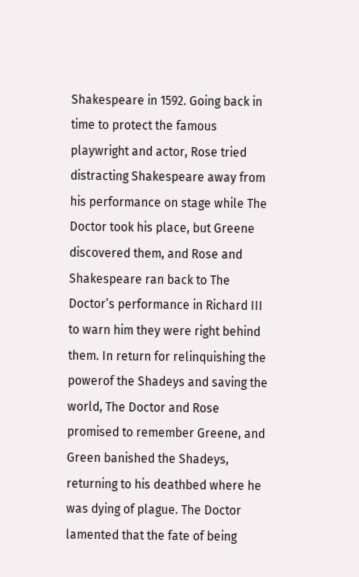Shakespeare in 1592. Going back in time to protect the famous playwright and actor, Rose tried distracting Shakespeare away from his performance on stage while The Doctor took his place, but Greene discovered them, and Rose and Shakespeare ran back to The Doctor’s performance in Richard III to warn him they were right behind them. In return for relinquishing the powerof the Shadeys and saving the world, The Doctor and Rose promised to remember Greene, and Green banished the Shadeys, returning to his deathbed where he was dying of plague. The Doctor lamented that the fate of being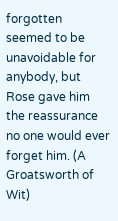forgotten seemed to be unavoidable for anybody, but Rose gave him the reassurance no one would ever forget him. (A Groatsworth of Wit)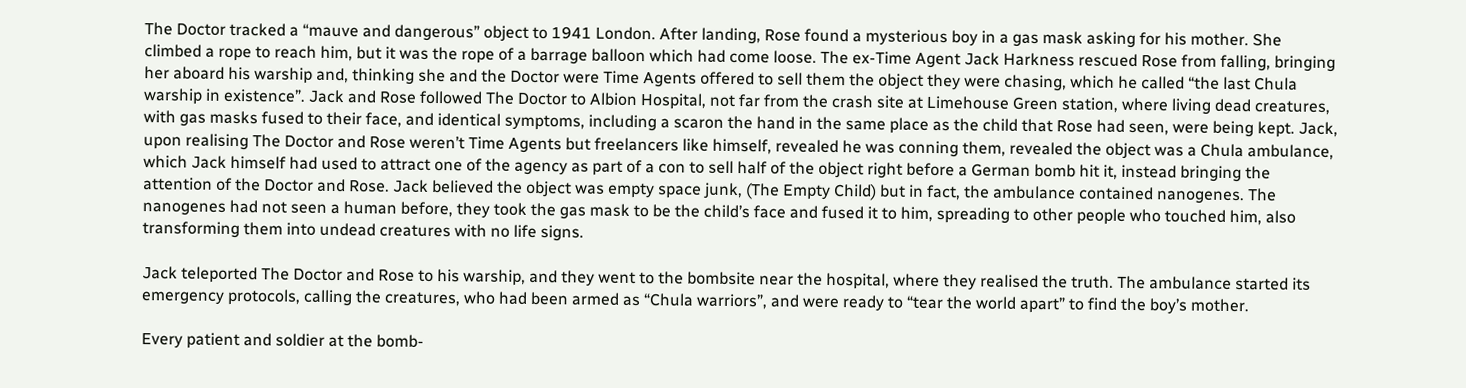The Doctor tracked a “mauve and dangerous” object to 1941 London. After landing, Rose found a mysterious boy in a gas mask asking for his mother. She climbed a rope to reach him, but it was the rope of a barrage balloon which had come loose. The ex-Time Agent Jack Harkness rescued Rose from falling, bringing her aboard his warship and, thinking she and the Doctor were Time Agents offered to sell them the object they were chasing, which he called “the last Chula warship in existence”. Jack and Rose followed The Doctor to Albion Hospital, not far from the crash site at Limehouse Green station, where living dead creatures, with gas masks fused to their face, and identical symptoms, including a scaron the hand in the same place as the child that Rose had seen, were being kept. Jack, upon realising The Doctor and Rose weren’t Time Agents but freelancers like himself, revealed he was conning them, revealed the object was a Chula ambulance, which Jack himself had used to attract one of the agency as part of a con to sell half of the object right before a German bomb hit it, instead bringing the attention of the Doctor and Rose. Jack believed the object was empty space junk, (The Empty Child) but in fact, the ambulance contained nanogenes. The nanogenes had not seen a human before, they took the gas mask to be the child’s face and fused it to him, spreading to other people who touched him, also transforming them into undead creatures with no life signs.

Jack teleported The Doctor and Rose to his warship, and they went to the bombsite near the hospital, where they realised the truth. The ambulance started its emergency protocols, calling the creatures, who had been armed as “Chula warriors”, and were ready to “tear the world apart” to find the boy’s mother.

Every patient and soldier at the bomb-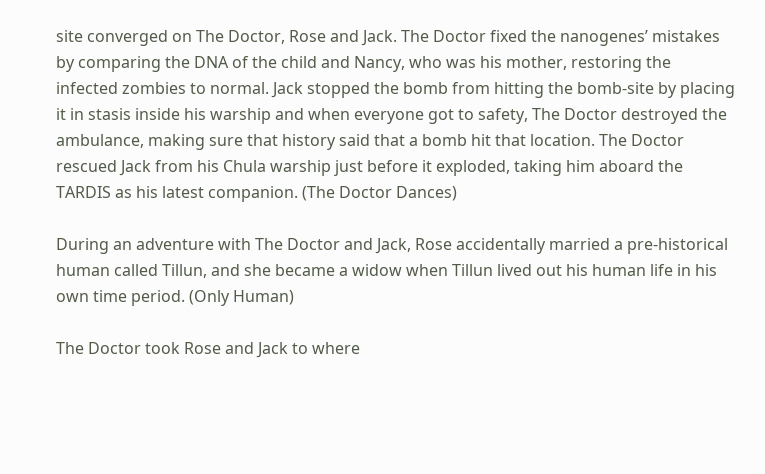site converged on The Doctor, Rose and Jack. The Doctor fixed the nanogenes’ mistakes by comparing the DNA of the child and Nancy, who was his mother, restoring the infected zombies to normal. Jack stopped the bomb from hitting the bomb-site by placing it in stasis inside his warship and when everyone got to safety, The Doctor destroyed the ambulance, making sure that history said that a bomb hit that location. The Doctor rescued Jack from his Chula warship just before it exploded, taking him aboard the TARDIS as his latest companion. (The Doctor Dances)

During an adventure with The Doctor and Jack, Rose accidentally married a pre-historical human called Tillun, and she became a widow when Tillun lived out his human life in his own time period. (Only Human)

The Doctor took Rose and Jack to where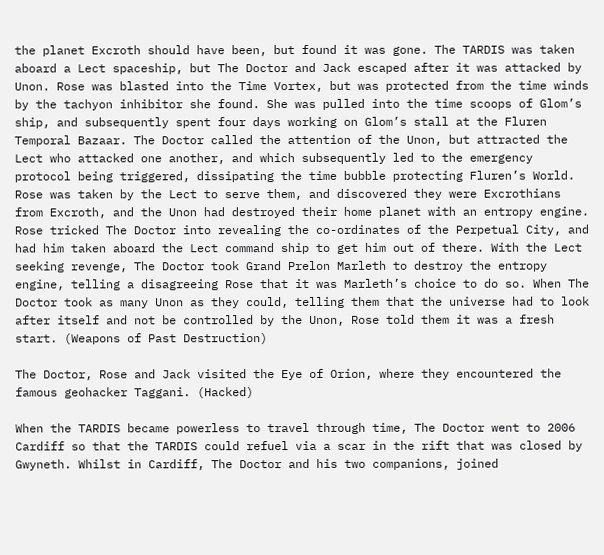the planet Excroth should have been, but found it was gone. The TARDIS was taken aboard a Lect spaceship, but The Doctor and Jack escaped after it was attacked by Unon. Rose was blasted into the Time Vortex, but was protected from the time winds by the tachyon inhibitor she found. She was pulled into the time scoops of Glom’s ship, and subsequently spent four days working on Glom’s stall at the Fluren Temporal Bazaar. The Doctor called the attention of the Unon, but attracted the Lect who attacked one another, and which subsequently led to the emergency protocol being triggered, dissipating the time bubble protecting Fluren’s World. Rose was taken by the Lect to serve them, and discovered they were Excrothians from Excroth, and the Unon had destroyed their home planet with an entropy engine.
Rose tricked The Doctor into revealing the co-ordinates of the Perpetual City, and had him taken aboard the Lect command ship to get him out of there. With the Lect seeking revenge, The Doctor took Grand Prelon Marleth to destroy the entropy engine, telling a disagreeing Rose that it was Marleth’s choice to do so. When The Doctor took as many Unon as they could, telling them that the universe had to look after itself and not be controlled by the Unon, Rose told them it was a fresh start. (Weapons of Past Destruction)

The Doctor, Rose and Jack visited the Eye of Orion, where they encountered the famous geohacker Taggani. (Hacked)

When the TARDIS became powerless to travel through time, The Doctor went to 2006 Cardiff so that the TARDIS could refuel via a scar in the rift that was closed by Gwyneth. Whilst in Cardiff, The Doctor and his two companions, joined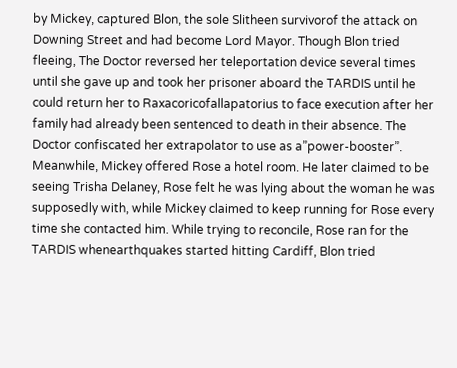by Mickey, captured Blon, the sole Slitheen survivorof the attack on Downing Street and had become Lord Mayor. Though Blon tried fleeing, The Doctor reversed her teleportation device several times until she gave up and took her prisoner aboard the TARDIS until he could return her to Raxacoricofallapatorius to face execution after her family had already been sentenced to death in their absence. The Doctor confiscated her extrapolator to use as a”power-booster”. Meanwhile, Mickey offered Rose a hotel room. He later claimed to be seeing Trisha Delaney, Rose felt he was lying about the woman he was supposedly with, while Mickey claimed to keep running for Rose every time she contacted him. While trying to reconcile, Rose ran for the TARDIS whenearthquakes started hitting Cardiff, Blon tried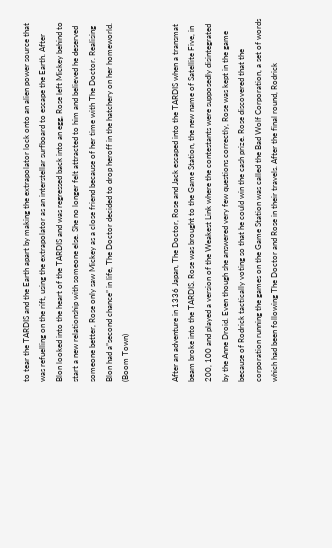to tear the TARDIS and the Earth apart by making the extrapolator lock onto an alien power source that was refuelling on the rift, using the extrapolator as an interstellar surfboard to escape the Earth. After Blon looked into the heart of the TARDIS and was regressed back into an egg, Rose left Mickey behind to start a new relationship with someone else. She no longer felt attracted to him and believed he deserved someone better, Rose only saw Mickey as a close friend because of her time with The Doctor. Realising Blon had a”second chance” in life, The Doctor decided to drop heroff in the hatchery on her homeworld. (Boom Town)


After an adventure in 1336 Japan, The Doctor, Rose and Jack escaped into the TARDIS when a transmat beam broke into the TARDIS. Rose was brought to the Game Station, the new name of Satellite Five, in 200, 100 and played a version of the Weakest Link where the contestants were supposedly disintegrated by the Anne Droid. Even though she answered very few questions correctly, Rose was kept in the game because of Rodrick tactically voting so that he could win the cash prize. Rose discovered that the corporation running the games on the Game Station was called the Bad Wolf Corporation, a set of words which had been following The Doctor and Rose in their travels. After the final round, Rodrick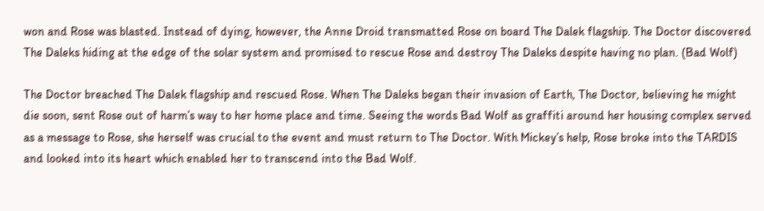won and Rose was blasted. Instead of dying, however, the Anne Droid transmatted Rose on board The Dalek flagship. The Doctor discovered The Daleks hiding at the edge of the solar system and promised to rescue Rose and destroy The Daleks despite having no plan. (Bad Wolf)

The Doctor breached The Dalek flagship and rescued Rose. When The Daleks began their invasion of Earth, The Doctor, believing he might die soon, sent Rose out of harm’s way to her home place and time. Seeing the words Bad Wolf as graffiti around her housing complex served as a message to Rose, she herself was crucial to the event and must return to The Doctor. With Mickey’s help, Rose broke into the TARDIS and looked into its heart which enabled her to transcend into the Bad Wolf.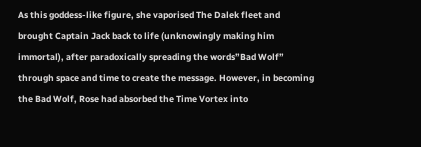As this goddess-like figure, she vaporised The Dalek fleet and brought Captain Jack back to life (unknowingly making him immortal), after paradoxically spreading the words”Bad Wolf” through space and time to create the message. However, in becoming the Bad Wolf, Rose had absorbed the Time Vortex into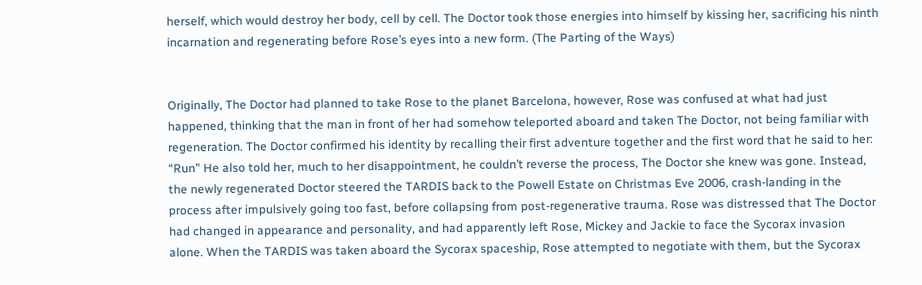herself, which would destroy her body, cell by cell. The Doctor took those energies into himself by kissing her, sacrificing his ninth incarnation and regenerating before Rose’s eyes into a new form. (The Parting of the Ways)


Originally, The Doctor had planned to take Rose to the planet Barcelona, however, Rose was confused at what had just happened, thinking that the man in front of her had somehow teleported aboard and taken The Doctor, not being familiar with regeneration. The Doctor confirmed his identity by recalling their first adventure together and the first word that he said to her: “Run” He also told her, much to her disappointment, he couldn’t reverse the process, The Doctor she knew was gone. Instead, the newly regenerated Doctor steered the TARDIS back to the Powell Estate on Christmas Eve 2006, crash-landing in the process after impulsively going too fast, before collapsing from post-regenerative trauma. Rose was distressed that The Doctor had changed in appearance and personality, and had apparently left Rose, Mickey and Jackie to face the Sycorax invasion alone. When the TARDIS was taken aboard the Sycorax spaceship, Rose attempted to negotiate with them, but the Sycorax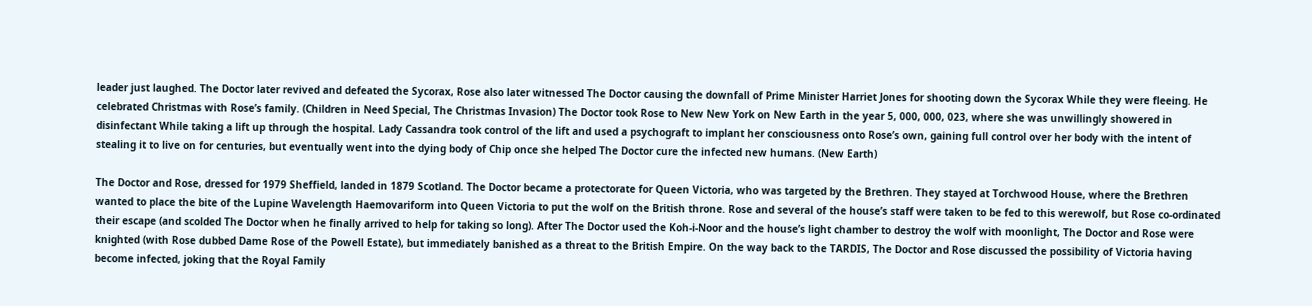leader just laughed. The Doctor later revived and defeated the Sycorax, Rose also later witnessed The Doctor causing the downfall of Prime Minister Harriet Jones for shooting down the Sycorax While they were fleeing. He celebrated Christmas with Rose’s family. (Children in Need Special, The Christmas Invasion) The Doctor took Rose to New New York on New Earth in the year 5, 000, 000, 023, where she was unwillingly showered in disinfectant While taking a lift up through the hospital. Lady Cassandra took control of the lift and used a psychograft to implant her consciousness onto Rose’s own, gaining full control over her body with the intent of stealing it to live on for centuries, but eventually went into the dying body of Chip once she helped The Doctor cure the infected new humans. (New Earth)

The Doctor and Rose, dressed for 1979 Sheffield, landed in 1879 Scotland. The Doctor became a protectorate for Queen Victoria, who was targeted by the Brethren. They stayed at Torchwood House, where the Brethren wanted to place the bite of the Lupine Wavelength Haemovariform into Queen Victoria to put the wolf on the British throne. Rose and several of the house’s staff were taken to be fed to this werewolf, but Rose co-ordinated their escape (and scolded The Doctor when he finally arrived to help for taking so long). After The Doctor used the Koh-i-Noor and the house’s light chamber to destroy the wolf with moonlight, The Doctor and Rose were knighted (with Rose dubbed Dame Rose of the Powell Estate), but immediately banished as a threat to the British Empire. On the way back to the TARDIS, The Doctor and Rose discussed the possibility of Victoria having become infected, joking that the Royal Family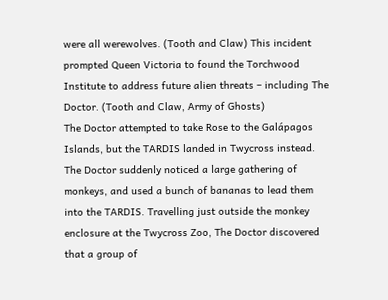were all werewolves. (Tooth and Claw) This incident prompted Queen Victoria to found the Torchwood Institute to address future alien threats – including The Doctor. (Tooth and Claw, Army of Ghosts)
The Doctor attempted to take Rose to the Galápagos Islands, but the TARDIS landed in Twycross instead. The Doctor suddenly noticed a large gathering of monkeys, and used a bunch of bananas to lead them into the TARDIS. Travelling just outside the monkey enclosure at the Twycross Zoo, The Doctor discovered that a group of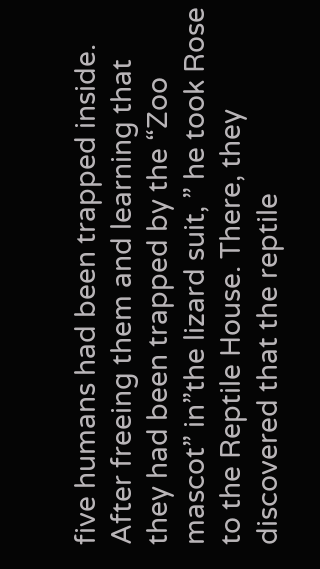five humans had been trapped inside. After freeing them and learning that they had been trapped by the “Zoo mascot” in”the lizard suit, ” he took Rose to the Reptile House. There, they discovered that the reptile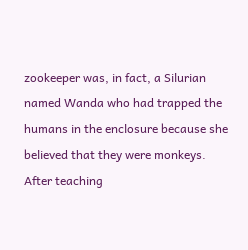zookeeper was, in fact, a Silurian named Wanda who had trapped the humans in the enclosure because she believed that they were monkeys. After teaching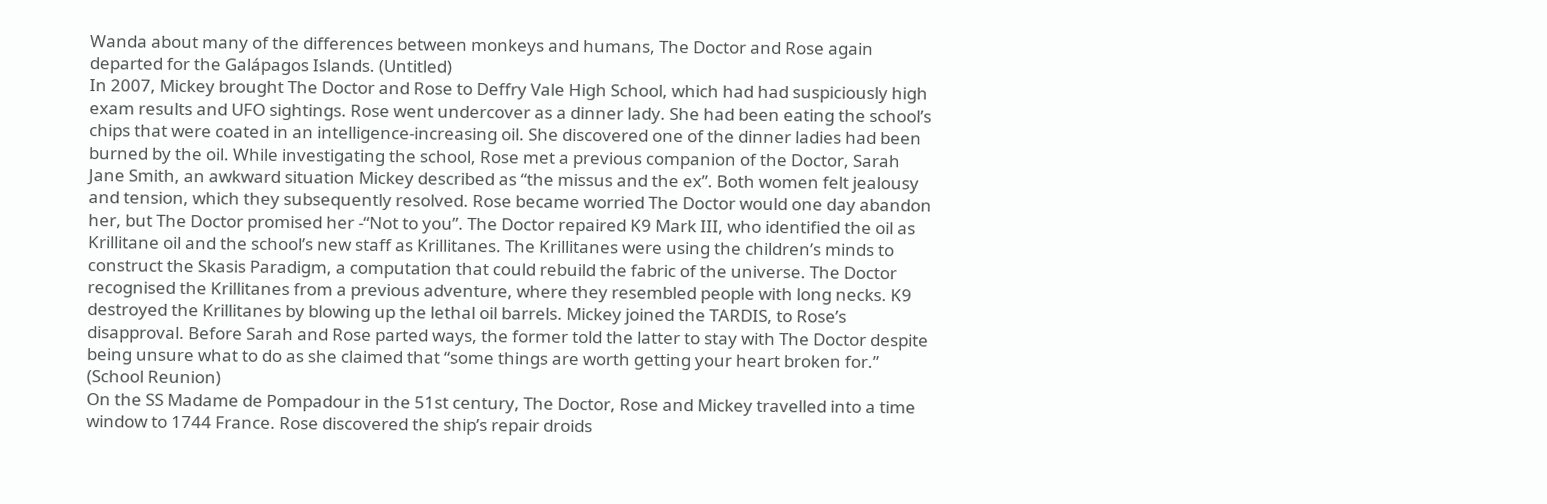Wanda about many of the differences between monkeys and humans, The Doctor and Rose again departed for the Galápagos Islands. (Untitled)
In 2007, Mickey brought The Doctor and Rose to Deffry Vale High School, which had had suspiciously high exam results and UFO sightings. Rose went undercover as a dinner lady. She had been eating the school’s chips that were coated in an intelligence-increasing oil. She discovered one of the dinner ladies had been burned by the oil. While investigating the school, Rose met a previous companion of the Doctor, Sarah Jane Smith, an awkward situation Mickey described as “the missus and the ex”. Both women felt jealousy and tension, which they subsequently resolved. Rose became worried The Doctor would one day abandon her, but The Doctor promised her -“Not to you”. The Doctor repaired K9 Mark III, who identified the oil as Krillitane oil and the school’s new staff as Krillitanes. The Krillitanes were using the children’s minds to construct the Skasis Paradigm, a computation that could rebuild the fabric of the universe. The Doctor recognised the Krillitanes from a previous adventure, where they resembled people with long necks. K9 destroyed the Krillitanes by blowing up the lethal oil barrels. Mickey joined the TARDIS, to Rose’s disapproval. Before Sarah and Rose parted ways, the former told the latter to stay with The Doctor despite being unsure what to do as she claimed that “some things are worth getting your heart broken for.” (School Reunion)
On the SS Madame de Pompadour in the 51st century, The Doctor, Rose and Mickey travelled into a time window to 1744 France. Rose discovered the ship’s repair droids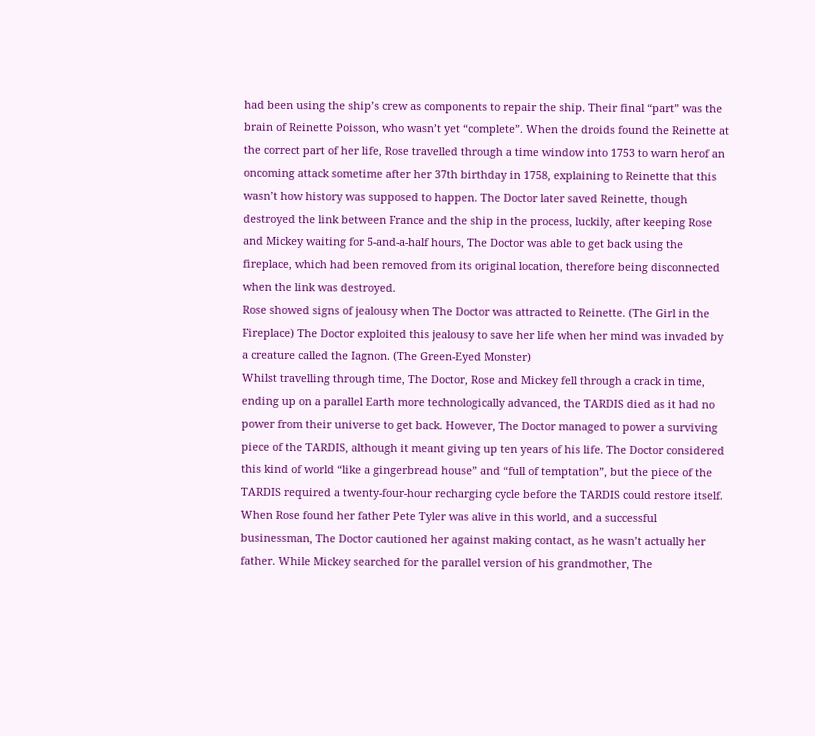had been using the ship’s crew as components to repair the ship. Their final “part” was the brain of Reinette Poisson, who wasn’t yet “complete”. When the droids found the Reinette at the correct part of her life, Rose travelled through a time window into 1753 to warn herof an oncoming attack sometime after her 37th birthday in 1758, explaining to Reinette that this wasn’t how history was supposed to happen. The Doctor later saved Reinette, though destroyed the link between France and the ship in the process, luckily, after keeping Rose and Mickey waiting for 5-and-a-half hours, The Doctor was able to get back using the fireplace, which had been removed from its original location, therefore being disconnected when the link was destroyed.
Rose showed signs of jealousy when The Doctor was attracted to Reinette. (The Girl in the Fireplace) The Doctor exploited this jealousy to save her life when her mind was invaded by a creature called the Iagnon. (The Green-Eyed Monster)
Whilst travelling through time, The Doctor, Rose and Mickey fell through a crack in time, ending up on a parallel Earth more technologically advanced, the TARDIS died as it had no power from their universe to get back. However, The Doctor managed to power a surviving piece of the TARDIS, although it meant giving up ten years of his life. The Doctor considered this kind of world “like a gingerbread house” and “full of temptation”, but the piece of the TARDIS required a twenty-four-hour recharging cycle before the TARDIS could restore itself. When Rose found her father Pete Tyler was alive in this world, and a successful businessman, The Doctor cautioned her against making contact, as he wasn’t actually her father. While Mickey searched for the parallel version of his grandmother, The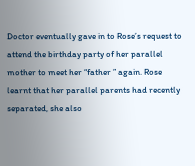Doctor eventually gave in to Rose’s request to attend the birthday party of her parallel mother to meet her “father ” again. Rose learnt that her parallel parents had recently separated, she also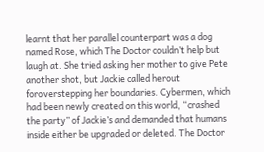learnt that her parallel counterpart was a dog named Rose, which The Doctor couldn’t help but laugh at. She tried asking her mother to give Pete another shot, but Jackie called herout foroverstepping her boundaries. Cybermen, which had been newly created on this world, “crashed the party” of Jackie’s and demanded that humans inside either be upgraded or deleted. The Doctor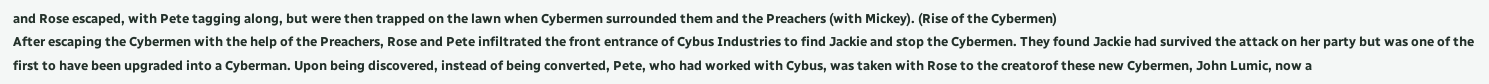and Rose escaped, with Pete tagging along, but were then trapped on the lawn when Cybermen surrounded them and the Preachers (with Mickey). (Rise of the Cybermen)
After escaping the Cybermen with the help of the Preachers, Rose and Pete infiltrated the front entrance of Cybus Industries to find Jackie and stop the Cybermen. They found Jackie had survived the attack on her party but was one of the first to have been upgraded into a Cyberman. Upon being discovered, instead of being converted, Pete, who had worked with Cybus, was taken with Rose to the creatorof these new Cybermen, John Lumic, now a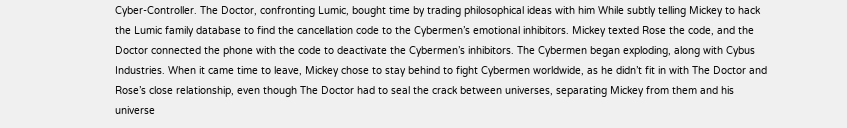Cyber-Controller. The Doctor, confronting Lumic, bought time by trading philosophical ideas with him While subtly telling Mickey to hack the Lumic family database to find the cancellation code to the Cybermen’s emotional inhibitors. Mickey texted Rose the code, and the Doctor connected the phone with the code to deactivate the Cybermen’s inhibitors. The Cybermen began exploding, along with Cybus Industries. When it came time to leave, Mickey chose to stay behind to fight Cybermen worldwide, as he didn’t fit in with The Doctor and Rose’s close relationship, even though The Doctor had to seal the crack between universes, separating Mickey from them and his universe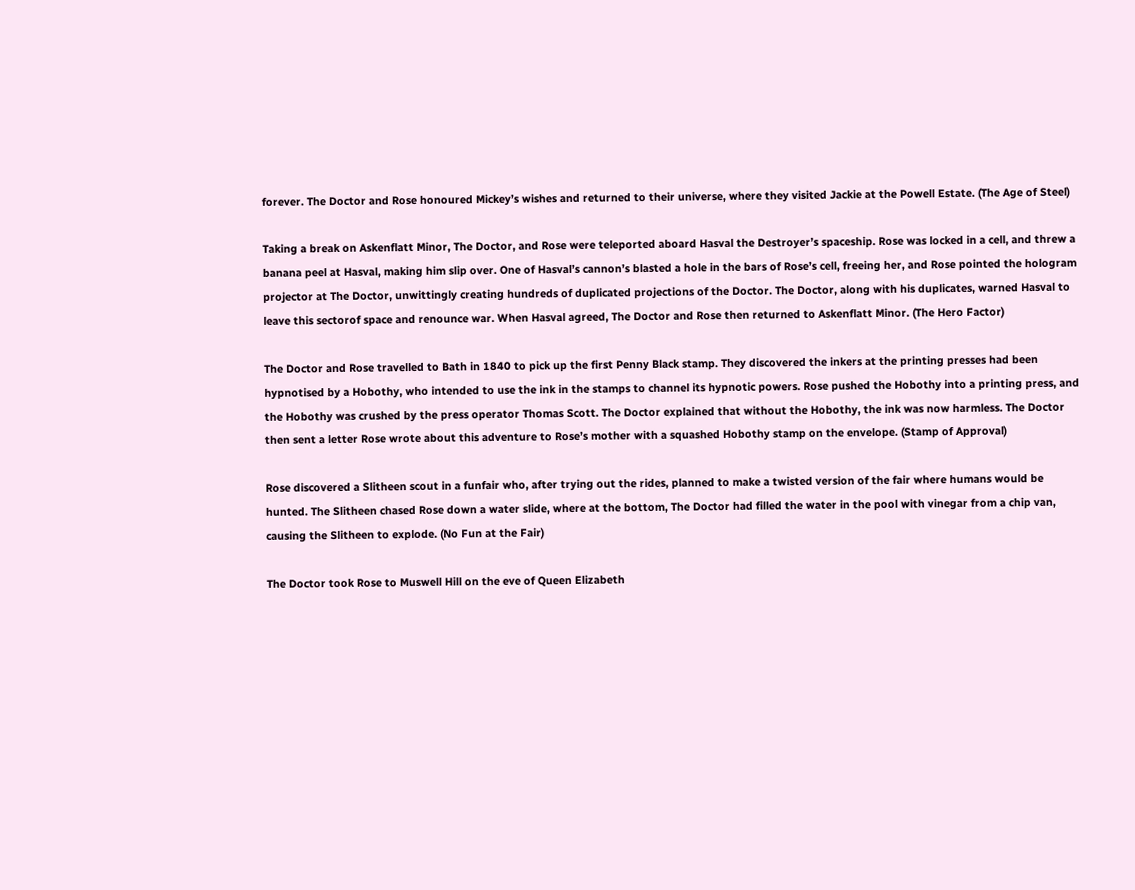forever. The Doctor and Rose honoured Mickey’s wishes and returned to their universe, where they visited Jackie at the Powell Estate. (The Age of Steel)

Taking a break on Askenflatt Minor, The Doctor, and Rose were teleported aboard Hasval the Destroyer’s spaceship. Rose was locked in a cell, and threw a banana peel at Hasval, making him slip over. One of Hasval’s cannon’s blasted a hole in the bars of Rose’s cell, freeing her, and Rose pointed the hologram projector at The Doctor, unwittingly creating hundreds of duplicated projections of the Doctor. The Doctor, along with his duplicates, warned Hasval to leave this sectorof space and renounce war. When Hasval agreed, The Doctor and Rose then returned to Askenflatt Minor. (The Hero Factor)

The Doctor and Rose travelled to Bath in 1840 to pick up the first Penny Black stamp. They discovered the inkers at the printing presses had been hypnotised by a Hobothy, who intended to use the ink in the stamps to channel its hypnotic powers. Rose pushed the Hobothy into a printing press, and the Hobothy was crushed by the press operator Thomas Scott. The Doctor explained that without the Hobothy, the ink was now harmless. The Doctor then sent a letter Rose wrote about this adventure to Rose’s mother with a squashed Hobothy stamp on the envelope. (Stamp of Approval)

Rose discovered a Slitheen scout in a funfair who, after trying out the rides, planned to make a twisted version of the fair where humans would be hunted. The Slitheen chased Rose down a water slide, where at the bottom, The Doctor had filled the water in the pool with vinegar from a chip van, causing the Slitheen to explode. (No Fun at the Fair)

The Doctor took Rose to Muswell Hill on the eve of Queen Elizabeth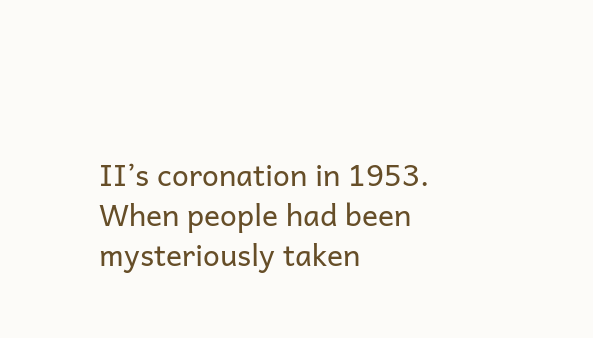II’s coronation in 1953. When people had been mysteriously taken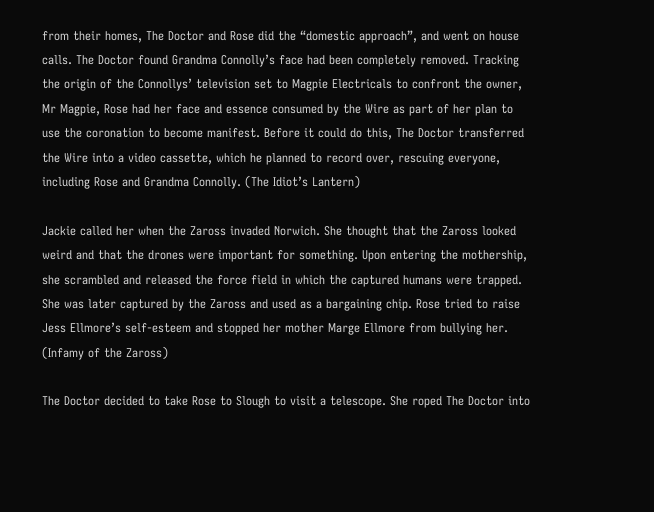from their homes, The Doctor and Rose did the “domestic approach”, and went on house calls. The Doctor found Grandma Connolly’s face had been completely removed. Tracking the origin of the Connollys’ television set to Magpie Electricals to confront the owner, Mr Magpie, Rose had her face and essence consumed by the Wire as part of her plan to use the coronation to become manifest. Before it could do this, The Doctor transferred the Wire into a video cassette, which he planned to record over, rescuing everyone, including Rose and Grandma Connolly. (The Idiot’s Lantern)

Jackie called her when the Zaross invaded Norwich. She thought that the Zaross looked weird and that the drones were important for something. Upon entering the mothership, she scrambled and released the force field in which the captured humans were trapped. She was later captured by the Zaross and used as a bargaining chip. Rose tried to raise Jess Ellmore’s self-esteem and stopped her mother Marge Ellmore from bullying her. (Infamy of the Zaross)

The Doctor decided to take Rose to Slough to visit a telescope. She roped The Doctor into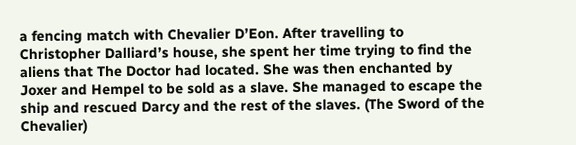a fencing match with Chevalier D’Eon. After travelling to Christopher Dalliard’s house, she spent her time trying to find the aliens that The Doctor had located. She was then enchanted by Joxer and Hempel to be sold as a slave. She managed to escape the ship and rescued Darcy and the rest of the slaves. (The Sword of the Chevalier)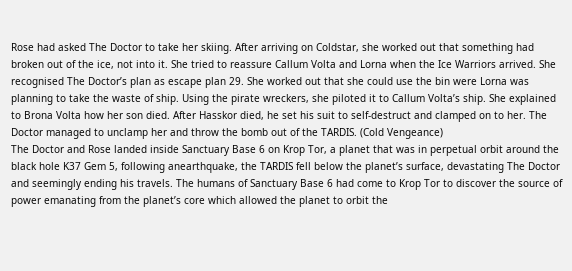Rose had asked The Doctor to take her skiing. After arriving on Coldstar, she worked out that something had broken out of the ice, not into it. She tried to reassure Callum Volta and Lorna when the Ice Warriors arrived. She recognised The Doctor’s plan as escape plan 29. She worked out that she could use the bin were Lorna was planning to take the waste of ship. Using the pirate wreckers, she piloted it to Callum Volta’s ship. She explained to Brona Volta how her son died. After Hasskor died, he set his suit to self-destruct and clamped on to her. The Doctor managed to unclamp her and throw the bomb out of the TARDIS. (Cold Vengeance)
The Doctor and Rose landed inside Sanctuary Base 6 on Krop Tor, a planet that was in perpetual orbit around the black hole K37 Gem 5, following anearthquake, the TARDIS fell below the planet’s surface, devastating The Doctor and seemingly ending his travels. The humans of Sanctuary Base 6 had come to Krop Tor to discover the source of power emanating from the planet’s core which allowed the planet to orbit the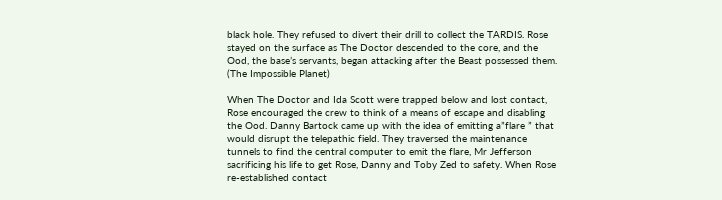black hole. They refused to divert their drill to collect the TARDIS. Rose stayed on the surface as The Doctor descended to the core, and the Ood, the base’s servants, began attacking after the Beast possessed them. (The Impossible Planet)

When The Doctor and Ida Scott were trapped below and lost contact, Rose encouraged the crew to think of a means of escape and disabling the Ood. Danny Bartock came up with the idea of emitting a”flare ” that would disrupt the telepathic field. They traversed the maintenance tunnels to find the central computer to emit the flare, Mr Jefferson sacrificing his life to get Rose, Danny and Toby Zed to safety. When Rose re-established contact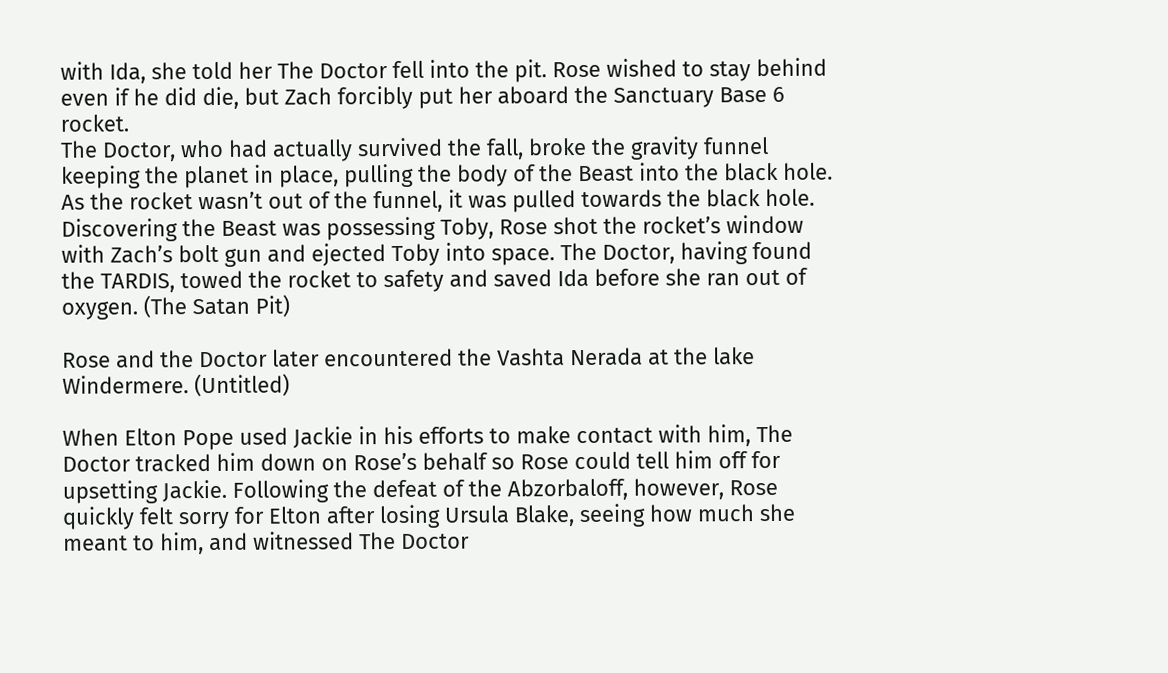with Ida, she told her The Doctor fell into the pit. Rose wished to stay behind even if he did die, but Zach forcibly put her aboard the Sanctuary Base 6 rocket.
The Doctor, who had actually survived the fall, broke the gravity funnel keeping the planet in place, pulling the body of the Beast into the black hole. As the rocket wasn’t out of the funnel, it was pulled towards the black hole. Discovering the Beast was possessing Toby, Rose shot the rocket’s window with Zach’s bolt gun and ejected Toby into space. The Doctor, having found the TARDIS, towed the rocket to safety and saved Ida before she ran out of oxygen. (The Satan Pit)

Rose and the Doctor later encountered the Vashta Nerada at the lake Windermere. (Untitled)

When Elton Pope used Jackie in his efforts to make contact with him, The Doctor tracked him down on Rose’s behalf so Rose could tell him off for upsetting Jackie. Following the defeat of the Abzorbaloff, however, Rose quickly felt sorry for Elton after losing Ursula Blake, seeing how much she meant to him, and witnessed The Doctor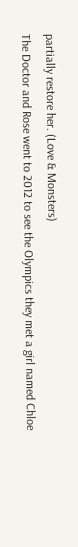partially restore her. (Love & Monsters)
The Doctor and Rose went to 2012 to see the Olympics they met a girl named Chloe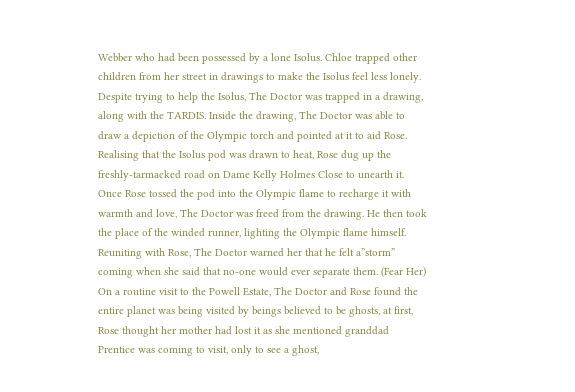Webber who had been possessed by a lone Isolus. Chloe trapped other children from her street in drawings to make the Isolus feel less lonely. Despite trying to help the Isolus, The Doctor was trapped in a drawing, along with the TARDIS. Inside the drawing, The Doctor was able to draw a depiction of the Olympic torch and pointed at it to aid Rose. Realising that the Isolus pod was drawn to heat, Rose dug up the freshly-tarmacked road on Dame Kelly Holmes Close to unearth it. Once Rose tossed the pod into the Olympic flame to recharge it with warmth and love, The Doctor was freed from the drawing. He then took the place of the winded runner, lighting the Olympic flame himself. Reuniting with Rose, The Doctor warned her that he felt a”storm” coming when she said that no-one would ever separate them. (Fear Her)
On a routine visit to the Powell Estate, The Doctor and Rose found the entire planet was being visited by beings believed to be ghosts, at first, Rose thought her mother had lost it as she mentioned granddad Prentice was coming to visit, only to see a ghost,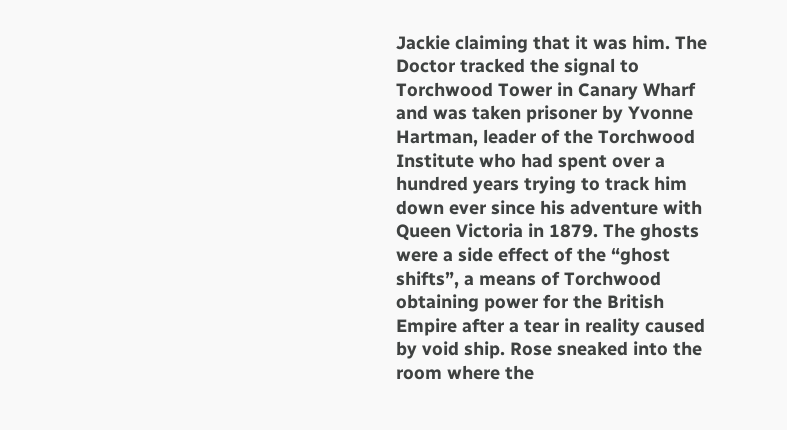Jackie claiming that it was him. The Doctor tracked the signal to Torchwood Tower in Canary Wharf and was taken prisoner by Yvonne Hartman, leader of the Torchwood Institute who had spent over a hundred years trying to track him down ever since his adventure with Queen Victoria in 1879. The ghosts were a side effect of the “ghost shifts”, a means of Torchwood obtaining power for the British Empire after a tear in reality caused by void ship. Rose sneaked into the room where the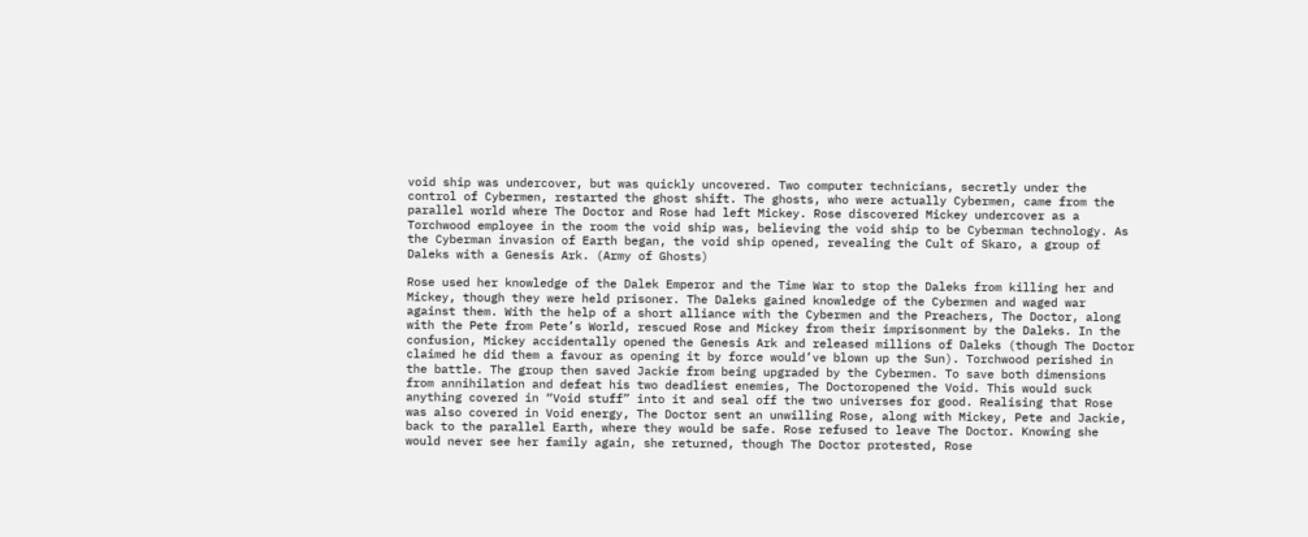void ship was undercover, but was quickly uncovered. Two computer technicians, secretly under the control of Cybermen, restarted the ghost shift. The ghosts, who were actually Cybermen, came from the parallel world where The Doctor and Rose had left Mickey. Rose discovered Mickey undercover as a Torchwood employee in the room the void ship was, believing the void ship to be Cyberman technology. As the Cyberman invasion of Earth began, the void ship opened, revealing the Cult of Skaro, a group of Daleks with a Genesis Ark. (Army of Ghosts)

Rose used her knowledge of the Dalek Emperor and the Time War to stop the Daleks from killing her and Mickey, though they were held prisoner. The Daleks gained knowledge of the Cybermen and waged war against them. With the help of a short alliance with the Cybermen and the Preachers, The Doctor, along with the Pete from Pete’s World, rescued Rose and Mickey from their imprisonment by the Daleks. In the confusion, Mickey accidentally opened the Genesis Ark and released millions of Daleks (though The Doctor claimed he did them a favour as opening it by force would’ve blown up the Sun). Torchwood perished in the battle. The group then saved Jackie from being upgraded by the Cybermen. To save both dimensions from annihilation and defeat his two deadliest enemies, The Doctoropened the Void. This would suck anything covered in “Void stuff” into it and seal off the two universes for good. Realising that Rose was also covered in Void energy, The Doctor sent an unwilling Rose, along with Mickey, Pete and Jackie, back to the parallel Earth, where they would be safe. Rose refused to leave The Doctor. Knowing she would never see her family again, she returned, though The Doctor protested, Rose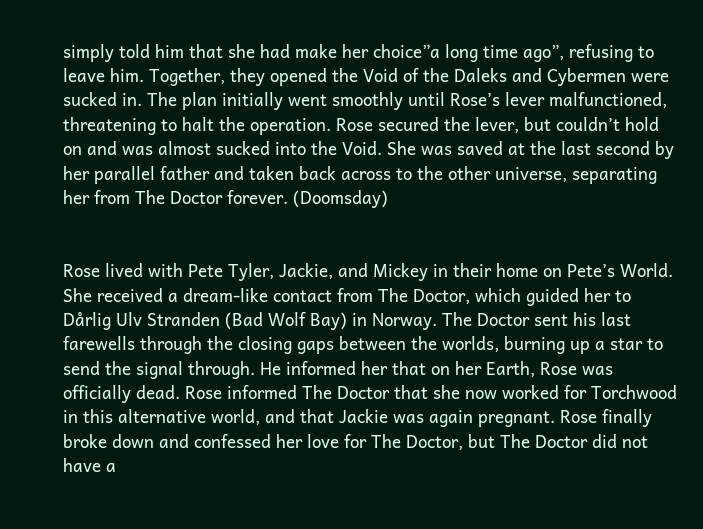simply told him that she had make her choice”a long time ago”, refusing to leave him. Together, they opened the Void of the Daleks and Cybermen were sucked in. The plan initially went smoothly until Rose’s lever malfunctioned, threatening to halt the operation. Rose secured the lever, but couldn’t hold on and was almost sucked into the Void. She was saved at the last second by her parallel father and taken back across to the other universe, separating her from The Doctor forever. (Doomsday)


Rose lived with Pete Tyler, Jackie, and Mickey in their home on Pete’s World. She received a dream-like contact from The Doctor, which guided her to Dårlig Ulv Stranden (Bad Wolf Bay) in Norway. The Doctor sent his last farewells through the closing gaps between the worlds, burning up a star to send the signal through. He informed her that on her Earth, Rose was officially dead. Rose informed The Doctor that she now worked for Torchwood in this alternative world, and that Jackie was again pregnant. Rose finally broke down and confessed her love for The Doctor, but The Doctor did not have a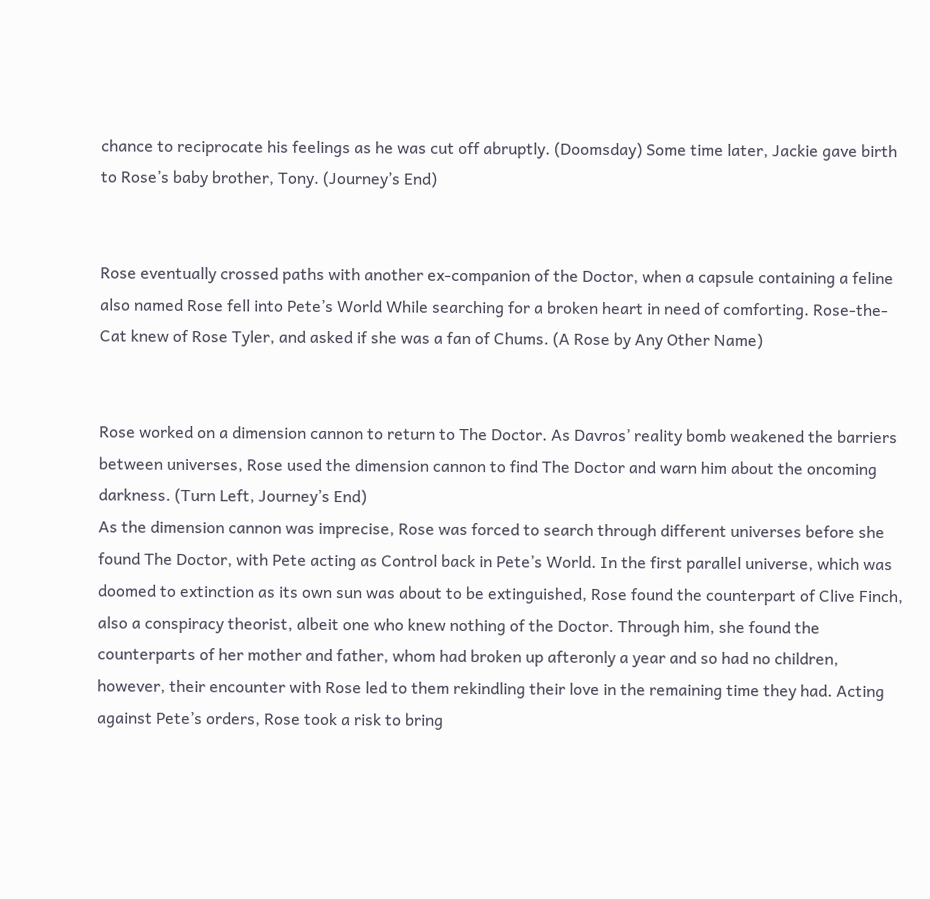chance to reciprocate his feelings as he was cut off abruptly. (Doomsday) Some time later, Jackie gave birth to Rose’s baby brother, Tony. (Journey’s End)


Rose eventually crossed paths with another ex-companion of the Doctor, when a capsule containing a feline also named Rose fell into Pete’s World While searching for a broken heart in need of comforting. Rose-the-Cat knew of Rose Tyler, and asked if she was a fan of Chums. (A Rose by Any Other Name)


Rose worked on a dimension cannon to return to The Doctor. As Davros’ reality bomb weakened the barriers between universes, Rose used the dimension cannon to find The Doctor and warn him about the oncoming darkness. (Turn Left, Journey’s End)
As the dimension cannon was imprecise, Rose was forced to search through different universes before she found The Doctor, with Pete acting as Control back in Pete’s World. In the first parallel universe, which was doomed to extinction as its own sun was about to be extinguished, Rose found the counterpart of Clive Finch, also a conspiracy theorist, albeit one who knew nothing of the Doctor. Through him, she found the counterparts of her mother and father, whom had broken up afteronly a year and so had no children, however, their encounter with Rose led to them rekindling their love in the remaining time they had. Acting against Pete’s orders, Rose took a risk to bring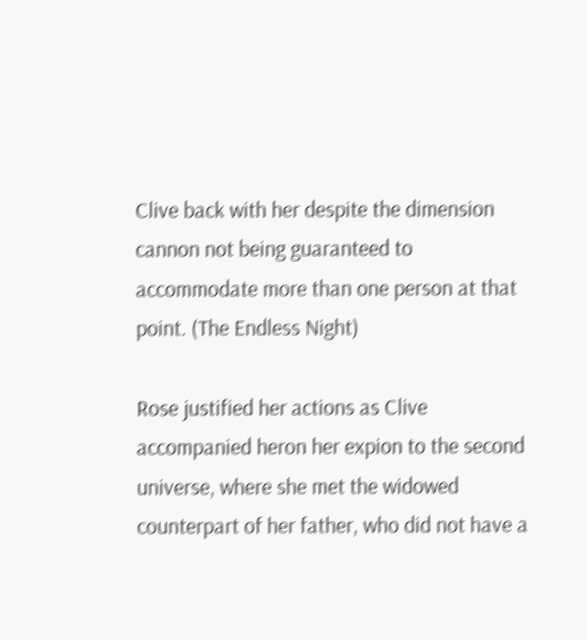Clive back with her despite the dimension cannon not being guaranteed to accommodate more than one person at that point. (The Endless Night)

Rose justified her actions as Clive accompanied heron her expion to the second universe, where she met the widowed counterpart of her father, who did not have a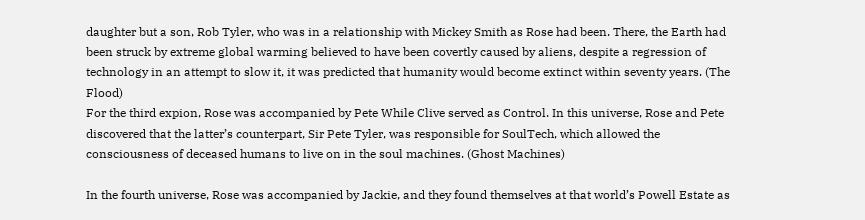daughter but a son, Rob Tyler, who was in a relationship with Mickey Smith as Rose had been. There, the Earth had been struck by extreme global warming believed to have been covertly caused by aliens, despite a regression of technology in an attempt to slow it, it was predicted that humanity would become extinct within seventy years. (The Flood)
For the third expion, Rose was accompanied by Pete While Clive served as Control. In this universe, Rose and Pete discovered that the latter’s counterpart, Sir Pete Tyler, was responsible for SoulTech, which allowed the consciousness of deceased humans to live on in the soul machines. (Ghost Machines)

In the fourth universe, Rose was accompanied by Jackie, and they found themselves at that world’s Powell Estate as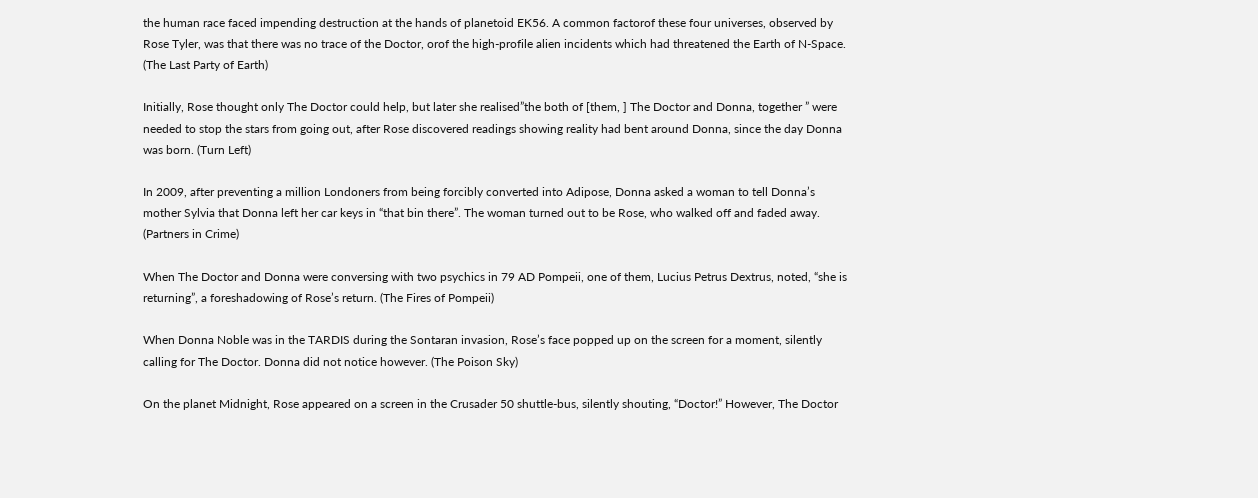the human race faced impending destruction at the hands of planetoid EK56. A common factorof these four universes, observed by Rose Tyler, was that there was no trace of the Doctor, orof the high-profile alien incidents which had threatened the Earth of N-Space. (The Last Party of Earth)

Initially, Rose thought only The Doctor could help, but later she realised”the both of [them, ] The Doctor and Donna, together ” were needed to stop the stars from going out, after Rose discovered readings showing reality had bent around Donna, since the day Donna was born. (Turn Left)

In 2009, after preventing a million Londoners from being forcibly converted into Adipose, Donna asked a woman to tell Donna’s mother Sylvia that Donna left her car keys in “that bin there”. The woman turned out to be Rose, who walked off and faded away. (Partners in Crime)

When The Doctor and Donna were conversing with two psychics in 79 AD Pompeii, one of them, Lucius Petrus Dextrus, noted, “she is returning”, a foreshadowing of Rose’s return. (The Fires of Pompeii)

When Donna Noble was in the TARDIS during the Sontaran invasion, Rose’s face popped up on the screen for a moment, silently calling for The Doctor. Donna did not notice however. (The Poison Sky)

On the planet Midnight, Rose appeared on a screen in the Crusader 50 shuttle-bus, silently shouting, “Doctor!” However, The Doctor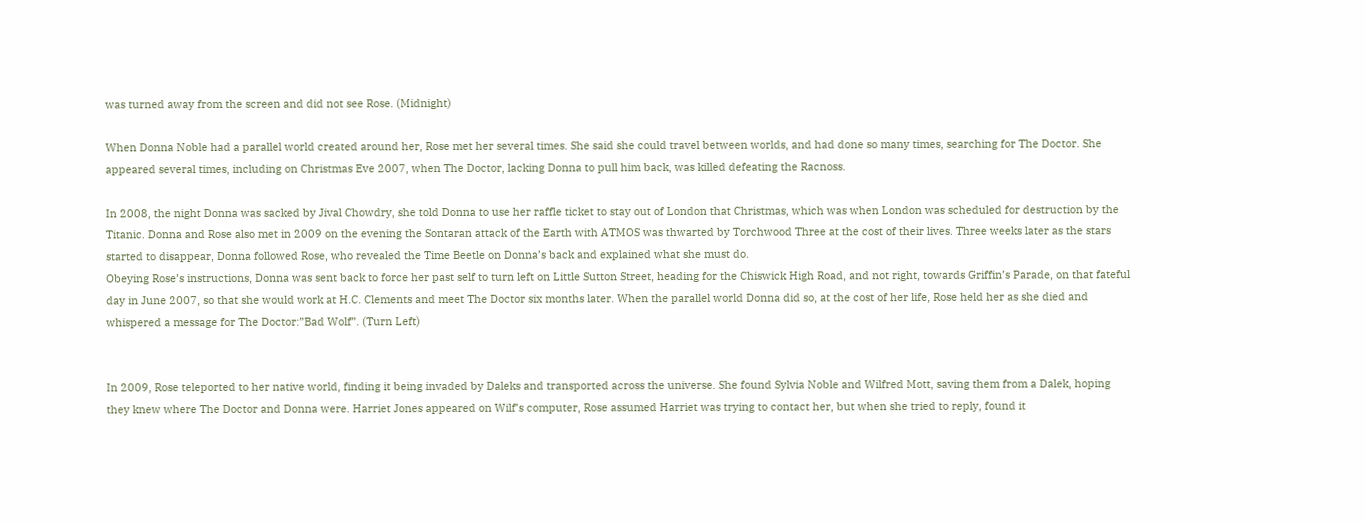was turned away from the screen and did not see Rose. (Midnight)

When Donna Noble had a parallel world created around her, Rose met her several times. She said she could travel between worlds, and had done so many times, searching for The Doctor. She appeared several times, including on Christmas Eve 2007, when The Doctor, lacking Donna to pull him back, was killed defeating the Racnoss.

In 2008, the night Donna was sacked by Jival Chowdry, she told Donna to use her raffle ticket to stay out of London that Christmas, which was when London was scheduled for destruction by the Titanic. Donna and Rose also met in 2009 on the evening the Sontaran attack of the Earth with ATMOS was thwarted by Torchwood Three at the cost of their lives. Three weeks later as the stars started to disappear, Donna followed Rose, who revealed the Time Beetle on Donna’s back and explained what she must do.
Obeying Rose’s instructions, Donna was sent back to force her past self to turn left on Little Sutton Street, heading for the Chiswick High Road, and not right, towards Griffin’s Parade, on that fateful day in June 2007, so that she would work at H.C. Clements and meet The Doctor six months later. When the parallel world Donna did so, at the cost of her life, Rose held her as she died and whispered a message for The Doctor:”Bad Wolf”. (Turn Left)


In 2009, Rose teleported to her native world, finding it being invaded by Daleks and transported across the universe. She found Sylvia Noble and Wilfred Mott, saving them from a Dalek, hoping they knew where The Doctor and Donna were. Harriet Jones appeared on Wilf’s computer, Rose assumed Harriet was trying to contact her, but when she tried to reply, found it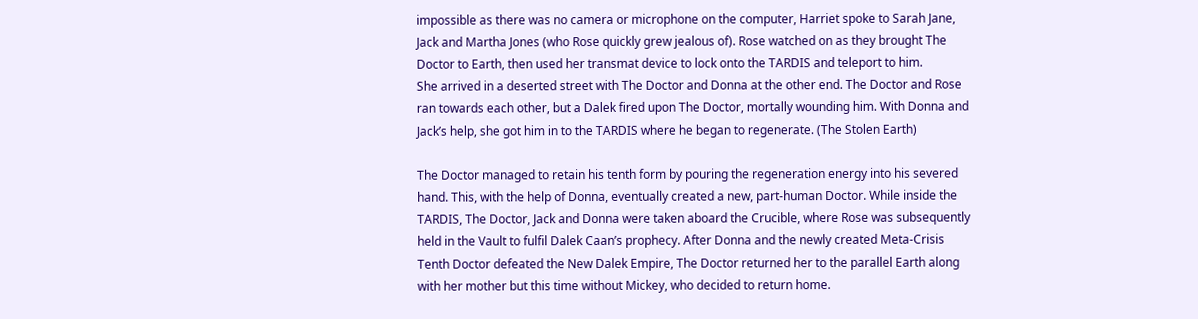impossible as there was no camera or microphone on the computer, Harriet spoke to Sarah Jane, Jack and Martha Jones (who Rose quickly grew jealous of). Rose watched on as they brought The Doctor to Earth, then used her transmat device to lock onto the TARDIS and teleport to him.
She arrived in a deserted street with The Doctor and Donna at the other end. The Doctor and Rose ran towards each other, but a Dalek fired upon The Doctor, mortally wounding him. With Donna and Jack’s help, she got him in to the TARDIS where he began to regenerate. (The Stolen Earth)

The Doctor managed to retain his tenth form by pouring the regeneration energy into his severed hand. This, with the help of Donna, eventually created a new, part-human Doctor. While inside the TARDIS, The Doctor, Jack and Donna were taken aboard the Crucible, where Rose was subsequently held in the Vault to fulfil Dalek Caan’s prophecy. After Donna and the newly created Meta-Crisis Tenth Doctor defeated the New Dalek Empire, The Doctor returned her to the parallel Earth along with her mother but this time without Mickey, who decided to return home.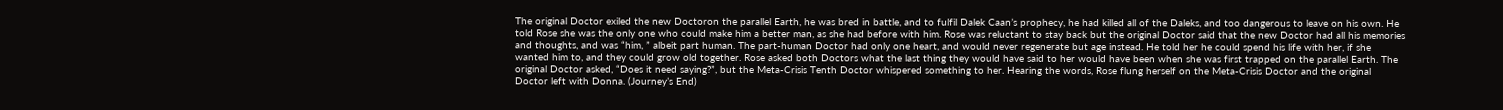The original Doctor exiled the new Doctoron the parallel Earth, he was bred in battle, and to fulfil Dalek Caan’s prophecy, he had killed all of the Daleks, and too dangerous to leave on his own. He told Rose she was the only one who could make him a better man, as she had before with him. Rose was reluctant to stay back but the original Doctor said that the new Doctor had all his memories and thoughts, and was “him, ” albeit part human. The part-human Doctor had only one heart, and would never regenerate but age instead. He told her he could spend his life with her, if she wanted him to, and they could grow old together. Rose asked both Doctors what the last thing they would have said to her would have been when she was first trapped on the parallel Earth. The original Doctor asked, “Does it need saying?”, but the Meta-Crisis Tenth Doctor whispered something to her. Hearing the words, Rose flung herself on the Meta-Crisis Doctor and the original Doctor left with Donna. (Journey’s End)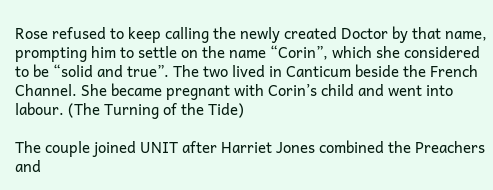Rose refused to keep calling the newly created Doctor by that name, prompting him to settle on the name “Corin”, which she considered to be “solid and true”. The two lived in Canticum beside the French Channel. She became pregnant with Corin’s child and went into labour. (The Turning of the Tide)

The couple joined UNIT after Harriet Jones combined the Preachers and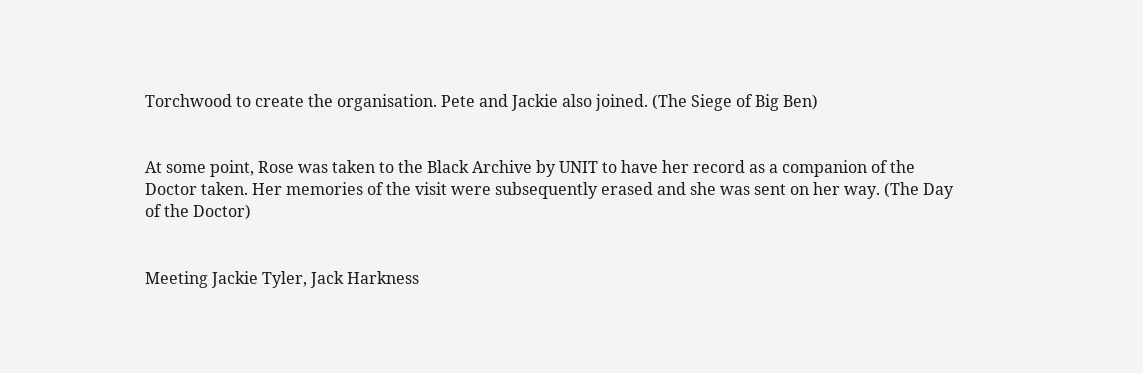Torchwood to create the organisation. Pete and Jackie also joined. (The Siege of Big Ben)


At some point, Rose was taken to the Black Archive by UNIT to have her record as a companion of the Doctor taken. Her memories of the visit were subsequently erased and she was sent on her way. (The Day of the Doctor)


Meeting Jackie Tyler, Jack Harkness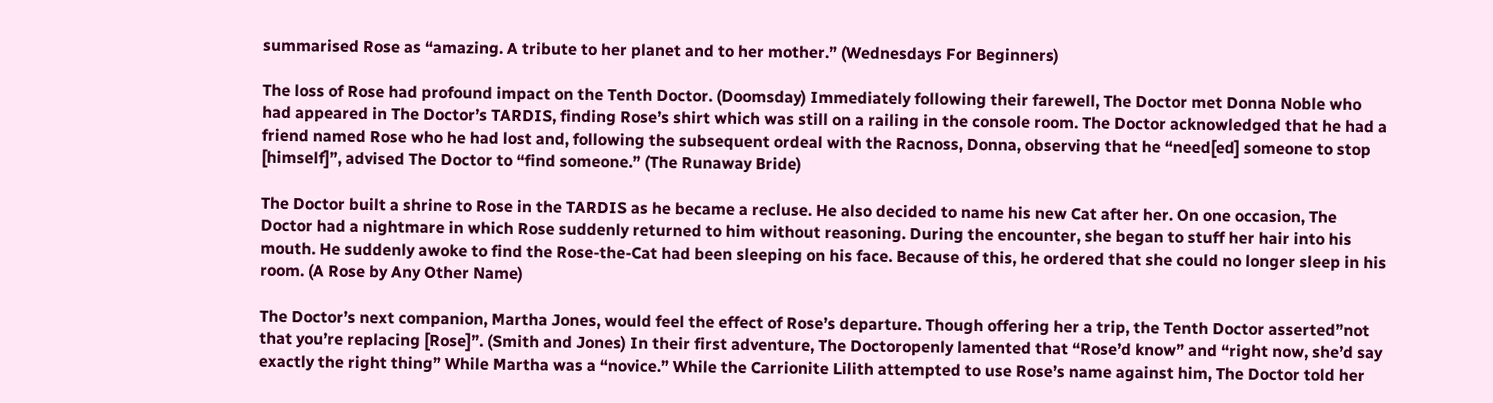summarised Rose as “amazing. A tribute to her planet and to her mother.” (Wednesdays For Beginners)

The loss of Rose had profound impact on the Tenth Doctor. (Doomsday) Immediately following their farewell, The Doctor met Donna Noble who had appeared in The Doctor’s TARDIS, finding Rose’s shirt which was still on a railing in the console room. The Doctor acknowledged that he had a friend named Rose who he had lost and, following the subsequent ordeal with the Racnoss, Donna, observing that he “need[ed] someone to stop [himself]”, advised The Doctor to “find someone.” (The Runaway Bride)

The Doctor built a shrine to Rose in the TARDIS as he became a recluse. He also decided to name his new Cat after her. On one occasion, The Doctor had a nightmare in which Rose suddenly returned to him without reasoning. During the encounter, she began to stuff her hair into his mouth. He suddenly awoke to find the Rose-the-Cat had been sleeping on his face. Because of this, he ordered that she could no longer sleep in his room. (A Rose by Any Other Name)

The Doctor’s next companion, Martha Jones, would feel the effect of Rose’s departure. Though offering her a trip, the Tenth Doctor asserted”not that you’re replacing [Rose]”. (Smith and Jones) In their first adventure, The Doctoropenly lamented that “Rose’d know” and “right now, she’d say exactly the right thing” While Martha was a “novice.” While the Carrionite Lilith attempted to use Rose’s name against him, The Doctor told her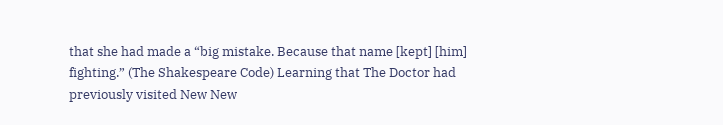that she had made a “big mistake. Because that name [kept] [him] fighting.” (The Shakespeare Code) Learning that The Doctor had previously visited New New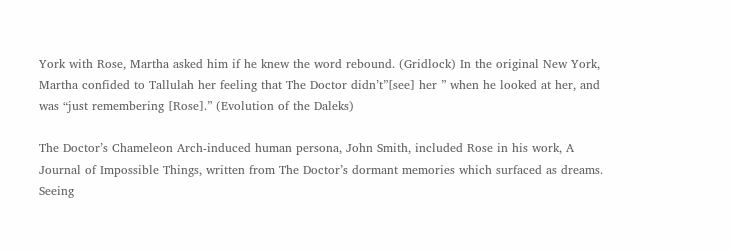York with Rose, Martha asked him if he knew the word rebound. (Gridlock) In the original New York, Martha confided to Tallulah her feeling that The Doctor didn’t”[see] her ” when he looked at her, and was “just remembering [Rose].” (Evolution of the Daleks)

The Doctor’s Chameleon Arch-induced human persona, John Smith, included Rose in his work, A Journal of Impossible Things, written from The Doctor’s dormant memories which surfaced as dreams. Seeing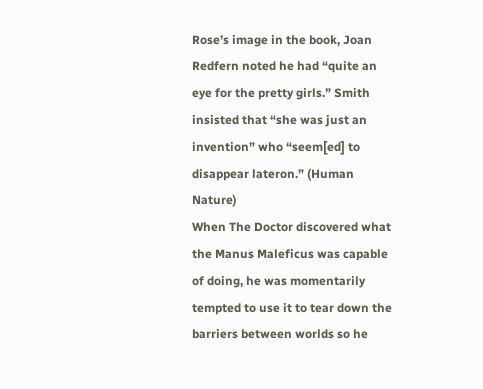Rose’s image in the book, Joan Redfern noted he had “quite an eye for the pretty girls.” Smith insisted that “she was just an invention” who “seem[ed] to disappear lateron.” (Human Nature)
When The Doctor discovered what the Manus Maleficus was capable of doing, he was momentarily tempted to use it to tear down the barriers between worlds so he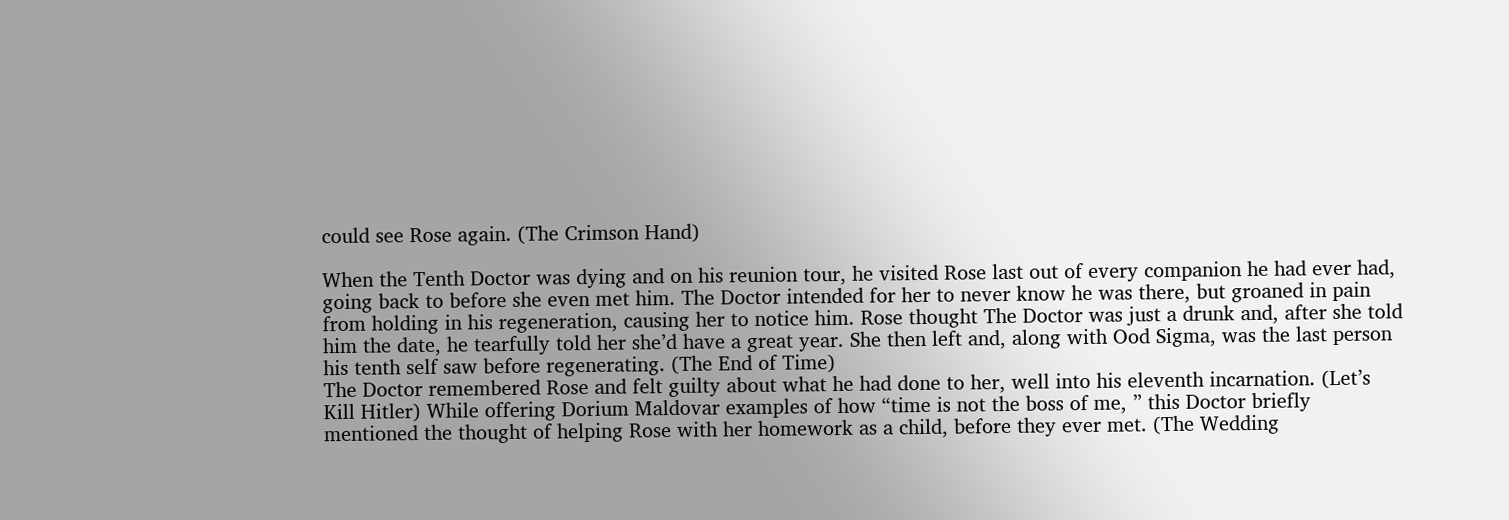could see Rose again. (The Crimson Hand)

When the Tenth Doctor was dying and on his reunion tour, he visited Rose last out of every companion he had ever had, going back to before she even met him. The Doctor intended for her to never know he was there, but groaned in pain from holding in his regeneration, causing her to notice him. Rose thought The Doctor was just a drunk and, after she told him the date, he tearfully told her she’d have a great year. She then left and, along with Ood Sigma, was the last person his tenth self saw before regenerating. (The End of Time)
The Doctor remembered Rose and felt guilty about what he had done to her, well into his eleventh incarnation. (Let’s Kill Hitler) While offering Dorium Maldovar examples of how “time is not the boss of me, ” this Doctor briefly mentioned the thought of helping Rose with her homework as a child, before they ever met. (The Wedding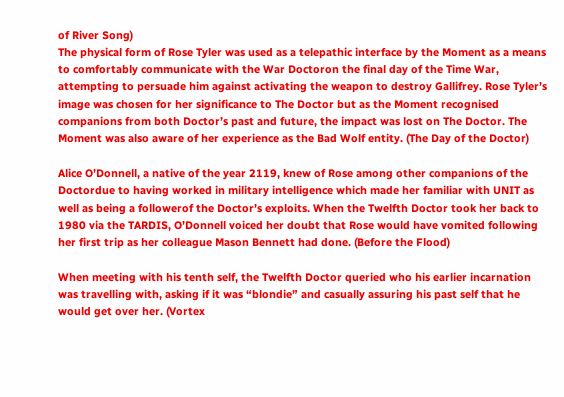of River Song)
The physical form of Rose Tyler was used as a telepathic interface by the Moment as a means to comfortably communicate with the War Doctoron the final day of the Time War, attempting to persuade him against activating the weapon to destroy Gallifrey. Rose Tyler’s image was chosen for her significance to The Doctor but as the Moment recognised companions from both Doctor’s past and future, the impact was lost on The Doctor. The Moment was also aware of her experience as the Bad Wolf entity. (The Day of the Doctor)

Alice O’Donnell, a native of the year 2119, knew of Rose among other companions of the Doctordue to having worked in military intelligence which made her familiar with UNIT as well as being a followerof the Doctor’s exploits. When the Twelfth Doctor took her back to 1980 via the TARDIS, O’Donnell voiced her doubt that Rose would have vomited following her first trip as her colleague Mason Bennett had done. (Before the Flood)

When meeting with his tenth self, the Twelfth Doctor queried who his earlier incarnation was travelling with, asking if it was “blondie” and casually assuring his past self that he would get over her. (Vortex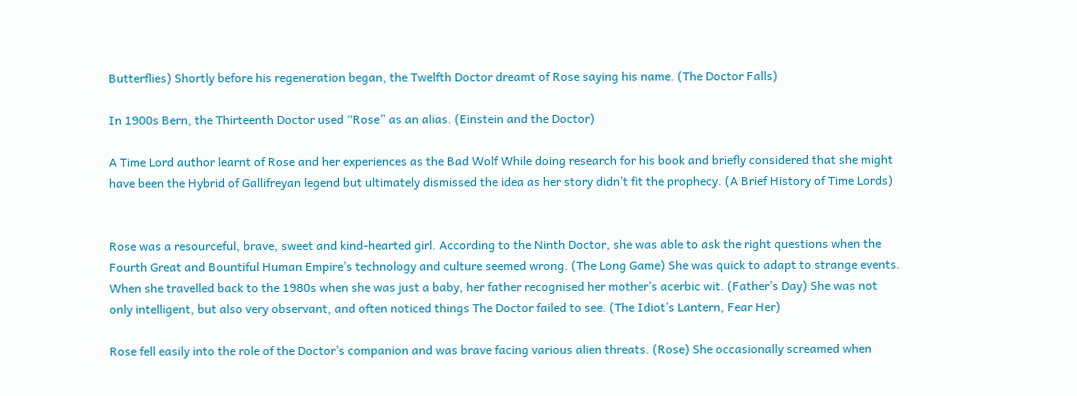Butterflies) Shortly before his regeneration began, the Twelfth Doctor dreamt of Rose saying his name. (The Doctor Falls)

In 1900s Bern, the Thirteenth Doctor used “Rose” as an alias. (Einstein and the Doctor)

A Time Lord author learnt of Rose and her experiences as the Bad Wolf While doing research for his book and briefly considered that she might have been the Hybrid of Gallifreyan legend but ultimately dismissed the idea as her story didn’t fit the prophecy. (A Brief History of Time Lords)


Rose was a resourceful, brave, sweet and kind-hearted girl. According to the Ninth Doctor, she was able to ask the right questions when the Fourth Great and Bountiful Human Empire’s technology and culture seemed wrong. (The Long Game) She was quick to adapt to strange events. When she travelled back to the 1980s when she was just a baby, her father recognised her mother’s acerbic wit. (Father’s Day) She was not only intelligent, but also very observant, and often noticed things The Doctor failed to see. (The Idiot’s Lantern, Fear Her)

Rose fell easily into the role of the Doctor’s companion and was brave facing various alien threats. (Rose) She occasionally screamed when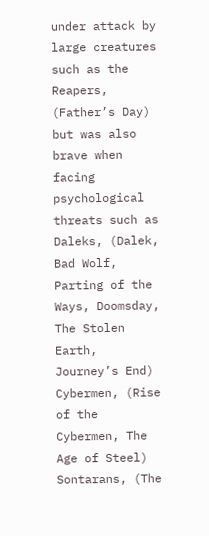under attack by large creatures such as the Reapers, (Father’s Day) but was also brave when facing psychological threats such as Daleks, (Dalek, Bad Wolf, Parting of the Ways, Doomsday, The Stolen Earth, Journey’s End) Cybermen, (Rise of the Cybermen, The Age of Steel) Sontarans, (The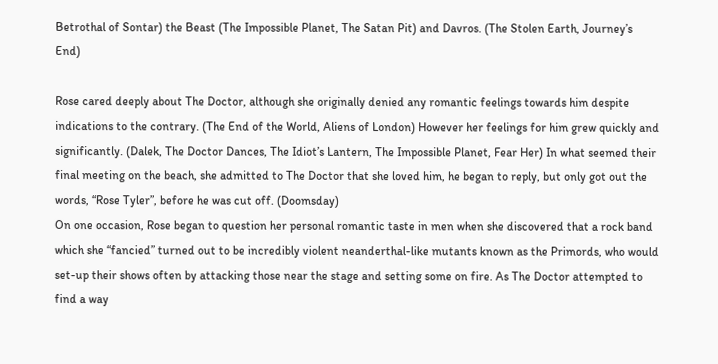Betrothal of Sontar) the Beast (The Impossible Planet, The Satan Pit) and Davros. (The Stolen Earth, Journey’s End)

Rose cared deeply about The Doctor, although she originally denied any romantic feelings towards him despite indications to the contrary. (The End of the World, Aliens of London) However her feelings for him grew quickly and significantly. (Dalek, The Doctor Dances, The Idiot’s Lantern, The Impossible Planet, Fear Her) In what seemed their final meeting on the beach, she admitted to The Doctor that she loved him, he began to reply, but only got out the words, “Rose Tyler”, before he was cut off. (Doomsday)
On one occasion, Rose began to question her personal romantic taste in men when she discovered that a rock band which she “fancied” turned out to be incredibly violent neanderthal-like mutants known as the Primords, who would set-up their shows often by attacking those near the stage and setting some on fire. As The Doctor attempted to find a way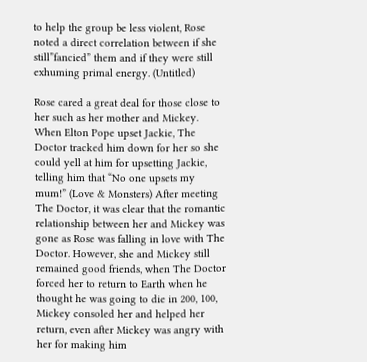to help the group be less violent, Rose noted a direct correlation between if she still”fancied” them and if they were still exhuming primal energy. (Untitled)

Rose cared a great deal for those close to her such as her mother and Mickey. When Elton Pope upset Jackie, The Doctor tracked him down for her so she could yell at him for upsetting Jackie, telling him that “No one upsets my mum!” (Love & Monsters) After meeting The Doctor, it was clear that the romantic relationship between her and Mickey was gone as Rose was falling in love with The Doctor. However, she and Mickey still remained good friends, when The Doctor forced her to return to Earth when he thought he was going to die in 200, 100, Mickey consoled her and helped her return, even after Mickey was angry with her for making him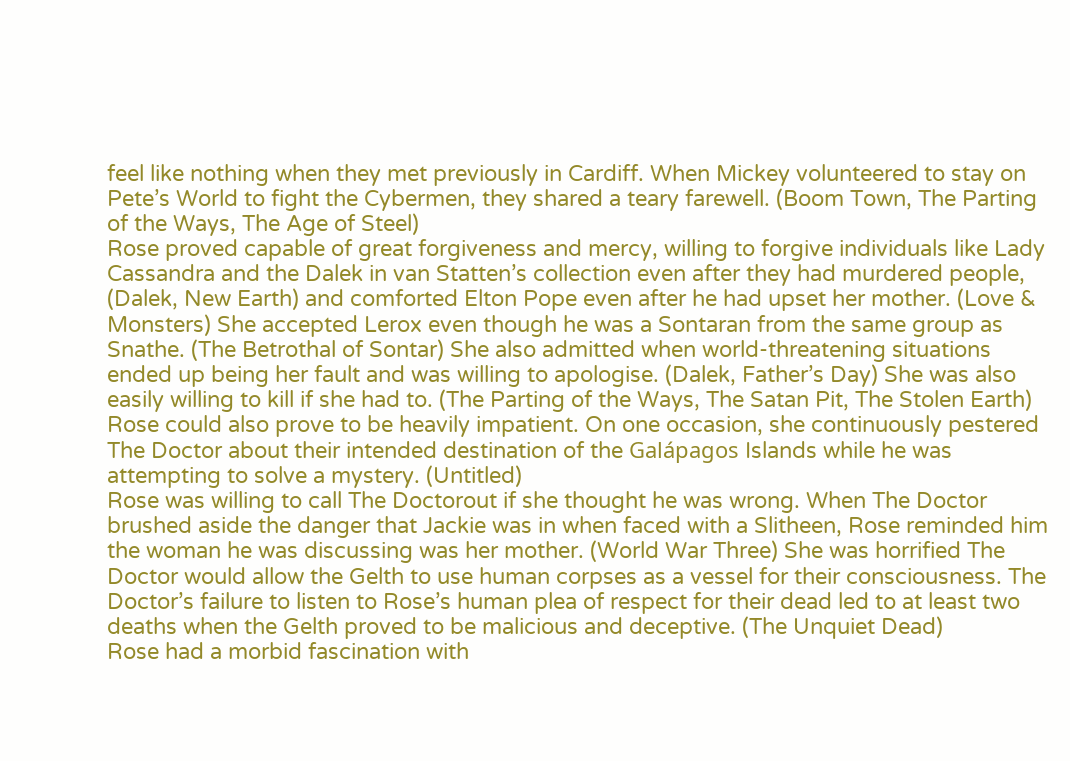feel like nothing when they met previously in Cardiff. When Mickey volunteered to stay on Pete’s World to fight the Cybermen, they shared a teary farewell. (Boom Town, The Parting of the Ways, The Age of Steel)
Rose proved capable of great forgiveness and mercy, willing to forgive individuals like Lady Cassandra and the Dalek in van Statten’s collection even after they had murdered people, (Dalek, New Earth) and comforted Elton Pope even after he had upset her mother. (Love & Monsters) She accepted Lerox even though he was a Sontaran from the same group as Snathe. (The Betrothal of Sontar) She also admitted when world-threatening situations ended up being her fault and was willing to apologise. (Dalek, Father’s Day) She was also easily willing to kill if she had to. (The Parting of the Ways, The Satan Pit, The Stolen Earth)
Rose could also prove to be heavily impatient. On one occasion, she continuously pestered The Doctor about their intended destination of the Galápagos Islands while he was attempting to solve a mystery. (Untitled)
Rose was willing to call The Doctorout if she thought he was wrong. When The Doctor brushed aside the danger that Jackie was in when faced with a Slitheen, Rose reminded him the woman he was discussing was her mother. (World War Three) She was horrified The Doctor would allow the Gelth to use human corpses as a vessel for their consciousness. The Doctor’s failure to listen to Rose’s human plea of respect for their dead led to at least two deaths when the Gelth proved to be malicious and deceptive. (The Unquiet Dead)
Rose had a morbid fascination with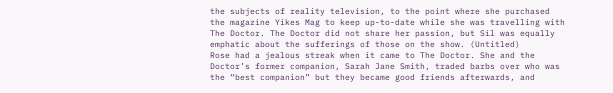the subjects of reality television, to the point where she purchased the magazine Yikes Mag to keep up-to-date while she was travelling with The Doctor. The Doctor did not share her passion, but Sil was equally emphatic about the sufferings of those on the show. (Untitled)
Rose had a jealous streak when it came to The Doctor. She and the Doctor’s former companion, Sarah Jane Smith, traded barbs over who was the “best companion” but they became good friends afterwards, and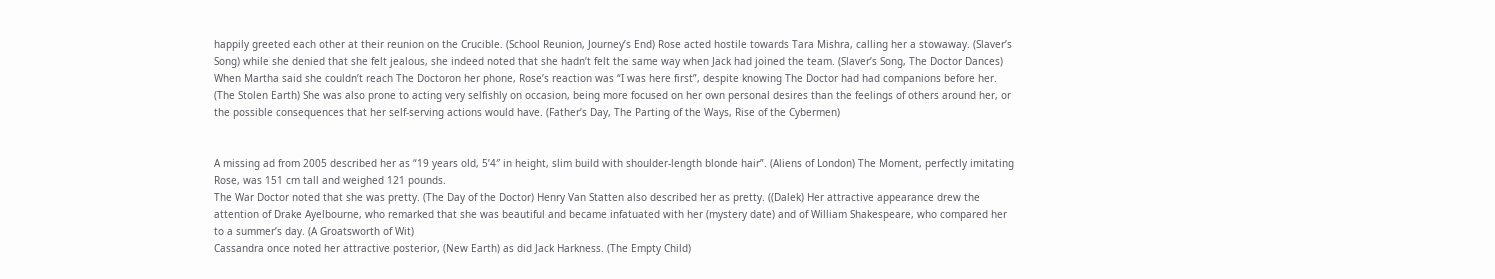happily greeted each other at their reunion on the Crucible. (School Reunion, Journey’s End) Rose acted hostile towards Tara Mishra, calling her a stowaway. (Slaver’s Song) while she denied that she felt jealous, she indeed noted that she hadn’t felt the same way when Jack had joined the team. (Slaver’s Song, The Doctor Dances) When Martha said she couldn’t reach The Doctoron her phone, Rose’s reaction was “I was here first”, despite knowing The Doctor had had companions before her. (The Stolen Earth) She was also prone to acting very selfishly on occasion, being more focused on her own personal desires than the feelings of others around her, or the possible consequences that her self-serving actions would have. (Father’s Day, The Parting of the Ways, Rise of the Cybermen)


A missing ad from 2005 described her as “19 years old, 5’4″ in height, slim build with shoulder-length blonde hair”. (Aliens of London) The Moment, perfectly imitating Rose, was 151 cm tall and weighed 121 pounds.
The War Doctor noted that she was pretty. (The Day of the Doctor) Henry Van Statten also described her as pretty. ((Dalek) Her attractive appearance drew the attention of Drake Ayelbourne, who remarked that she was beautiful and became infatuated with her (mystery date) and of William Shakespeare, who compared her to a summer’s day. (A Groatsworth of Wit)
Cassandra once noted her attractive posterior, (New Earth) as did Jack Harkness. (The Empty Child)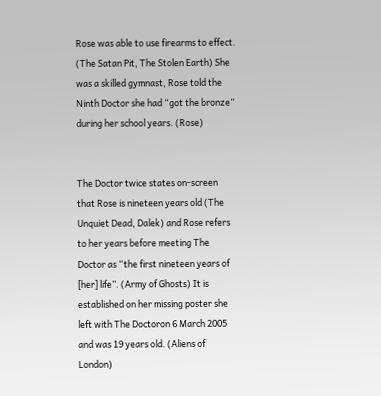Rose was able to use firearms to effect. (The Satan Pit, The Stolen Earth) She was a skilled gymnast, Rose told the Ninth Doctor she had “got the bronze” during her school years. (Rose)


The Doctor twice states on-screen that Rose is nineteen years old (The Unquiet Dead, Dalek) and Rose refers to her years before meeting The Doctor as “the first nineteen years of [her] life”. (Army of Ghosts) It is established on her missing poster she left with The Doctoron 6 March 2005 and was 19 years old. (Aliens of London)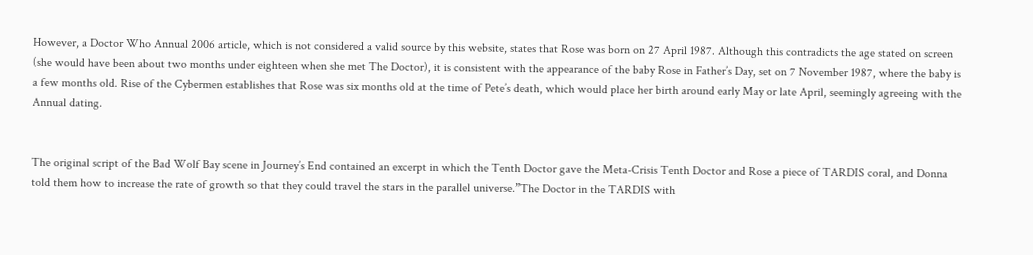However, a Doctor Who Annual 2006 article, which is not considered a valid source by this website, states that Rose was born on 27 April 1987. Although this contradicts the age stated on screen (she would have been about two months under eighteen when she met The Doctor), it is consistent with the appearance of the baby Rose in Father’s Day, set on 7 November 1987, where the baby is a few months old. Rise of the Cybermen establishes that Rose was six months old at the time of Pete’s death, which would place her birth around early May or late April, seemingly agreeing with the Annual dating.


The original script of the Bad Wolf Bay scene in Journey’s End contained an excerpt in which the Tenth Doctor gave the Meta-Crisis Tenth Doctor and Rose a piece of TARDIS coral, and Donna told them how to increase the rate of growth so that they could travel the stars in the parallel universe.”The Doctor in the TARDIS with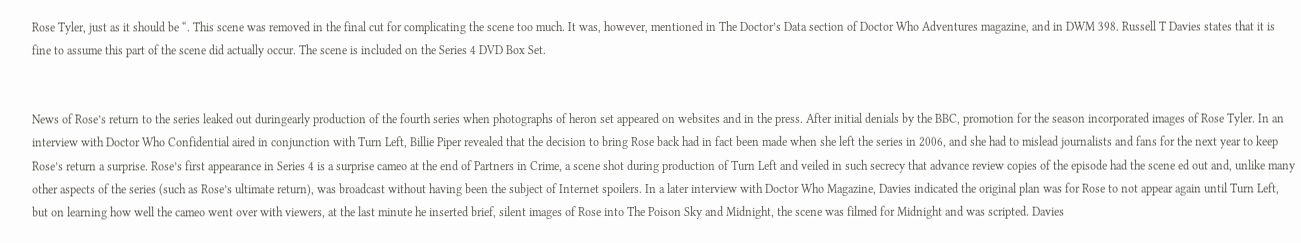Rose Tyler, just as it should be “. This scene was removed in the final cut for complicating the scene too much. It was, however, mentioned in The Doctor’s Data section of Doctor Who Adventures magazine, and in DWM 398. Russell T Davies states that it is fine to assume this part of the scene did actually occur. The scene is included on the Series 4 DVD Box Set.


News of Rose’s return to the series leaked out duringearly production of the fourth series when photographs of heron set appeared on websites and in the press. After initial denials by the BBC, promotion for the season incorporated images of Rose Tyler. In an interview with Doctor Who Confidential aired in conjunction with Turn Left, Billie Piper revealed that the decision to bring Rose back had in fact been made when she left the series in 2006, and she had to mislead journalists and fans for the next year to keep Rose’s return a surprise. Rose’s first appearance in Series 4 is a surprise cameo at the end of Partners in Crime, a scene shot during production of Turn Left and veiled in such secrecy that advance review copies of the episode had the scene ed out and, unlike many other aspects of the series (such as Rose’s ultimate return), was broadcast without having been the subject of Internet spoilers. In a later interview with Doctor Who Magazine, Davies indicated the original plan was for Rose to not appear again until Turn Left, but on learning how well the cameo went over with viewers, at the last minute he inserted brief, silent images of Rose into The Poison Sky and Midnight, the scene was filmed for Midnight and was scripted. Davies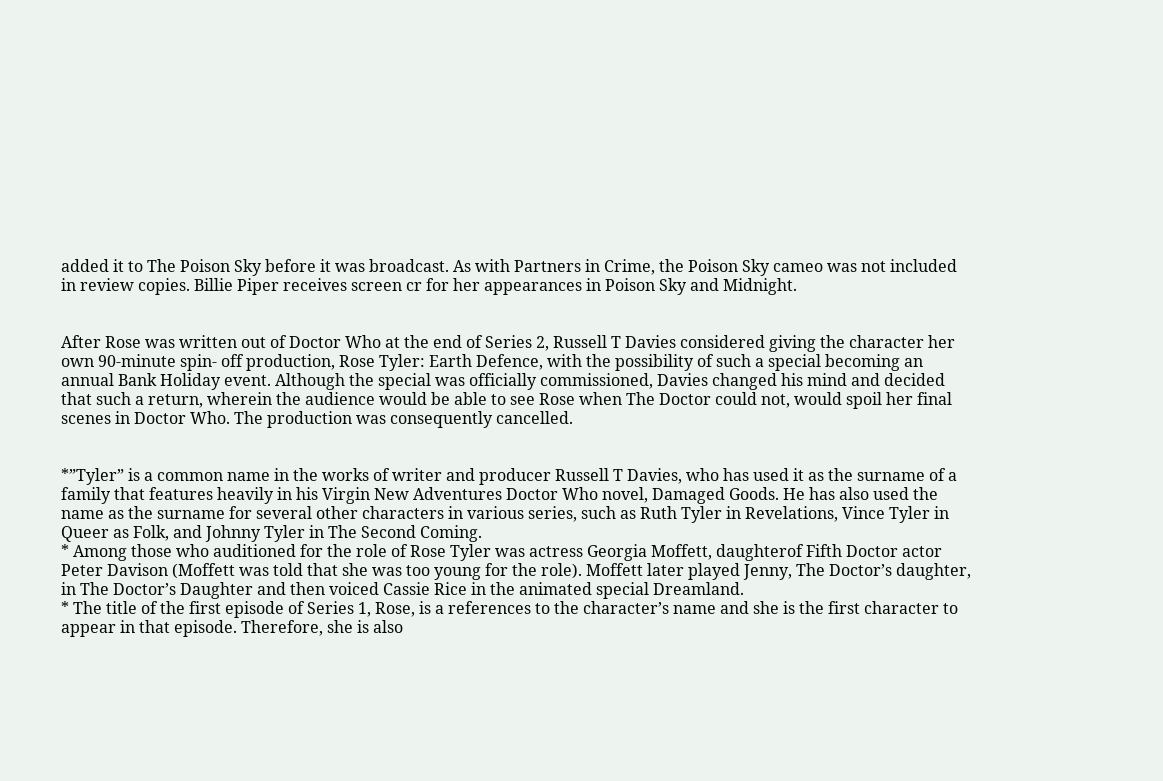added it to The Poison Sky before it was broadcast. As with Partners in Crime, the Poison Sky cameo was not included in review copies. Billie Piper receives screen cr for her appearances in Poison Sky and Midnight.


After Rose was written out of Doctor Who at the end of Series 2, Russell T Davies considered giving the character her own 90-minute spin- off production, Rose Tyler: Earth Defence, with the possibility of such a special becoming an annual Bank Holiday event. Although the special was officially commissioned, Davies changed his mind and decided that such a return, wherein the audience would be able to see Rose when The Doctor could not, would spoil her final scenes in Doctor Who. The production was consequently cancelled.


*”Tyler” is a common name in the works of writer and producer Russell T Davies, who has used it as the surname of a family that features heavily in his Virgin New Adventures Doctor Who novel, Damaged Goods. He has also used the name as the surname for several other characters in various series, such as Ruth Tyler in Revelations, Vince Tyler in Queer as Folk, and Johnny Tyler in The Second Coming.
* Among those who auditioned for the role of Rose Tyler was actress Georgia Moffett, daughterof Fifth Doctor actor Peter Davison (Moffett was told that she was too young for the role). Moffett later played Jenny, The Doctor’s daughter, in The Doctor’s Daughter and then voiced Cassie Rice in the animated special Dreamland.
* The title of the first episode of Series 1, Rose, is a references to the character’s name and she is the first character to appear in that episode. Therefore, she is also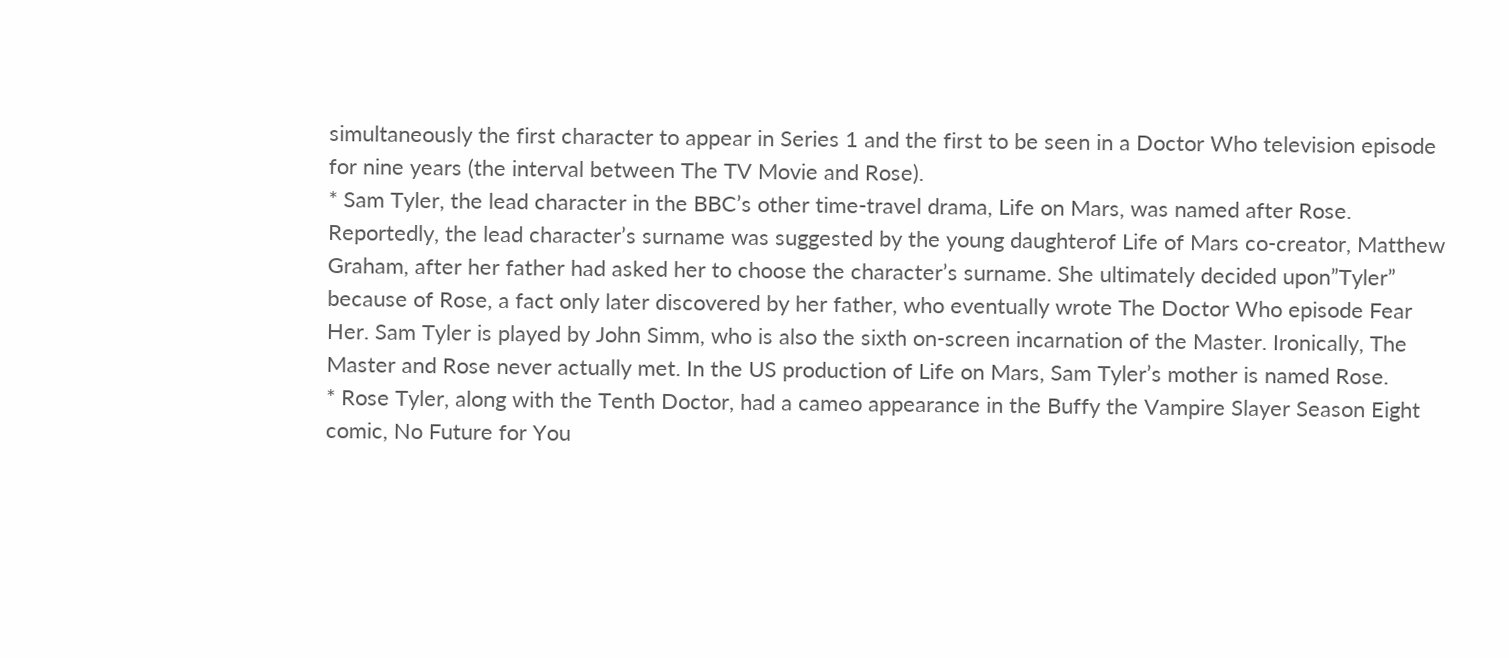simultaneously the first character to appear in Series 1 and the first to be seen in a Doctor Who television episode for nine years (the interval between The TV Movie and Rose).
* Sam Tyler, the lead character in the BBC’s other time-travel drama, Life on Mars, was named after Rose. Reportedly, the lead character’s surname was suggested by the young daughterof Life of Mars co-creator, Matthew Graham, after her father had asked her to choose the character’s surname. She ultimately decided upon”Tyler” because of Rose, a fact only later discovered by her father, who eventually wrote The Doctor Who episode Fear Her. Sam Tyler is played by John Simm, who is also the sixth on-screen incarnation of the Master. Ironically, The Master and Rose never actually met. In the US production of Life on Mars, Sam Tyler’s mother is named Rose.
* Rose Tyler, along with the Tenth Doctor, had a cameo appearance in the Buffy the Vampire Slayer Season Eight comic, No Future for You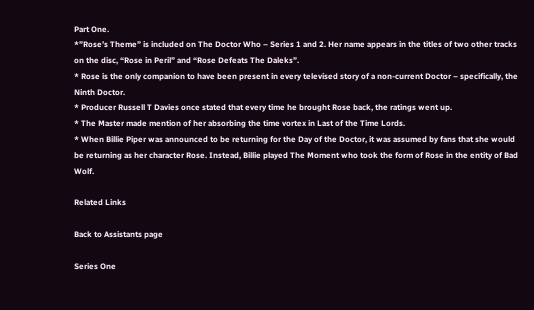Part One.
*”Rose’s Theme” is included on The Doctor Who – Series 1 and 2. Her name appears in the titles of two other tracks on the disc, “Rose in Peril” and “Rose Defeats The Daleks”.
* Rose is the only companion to have been present in every televised story of a non-current Doctor – specifically, the Ninth Doctor.
* Producer Russell T Davies once stated that every time he brought Rose back, the ratings went up.
* The Master made mention of her absorbing the time vortex in Last of the Time Lords.
* When Billie Piper was announced to be returning for the Day of the Doctor, it was assumed by fans that she would be returning as her character Rose. Instead, Billie played The Moment who took the form of Rose in the entity of Bad Wolf.

Related Links

Back to Assistants page

Series One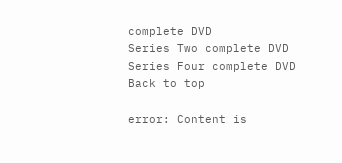complete DVD
Series Two complete DVD
Series Four complete DVD
Back to top

error: Content is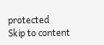protected
Skip to content